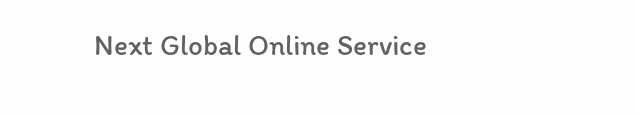Next Global Online Service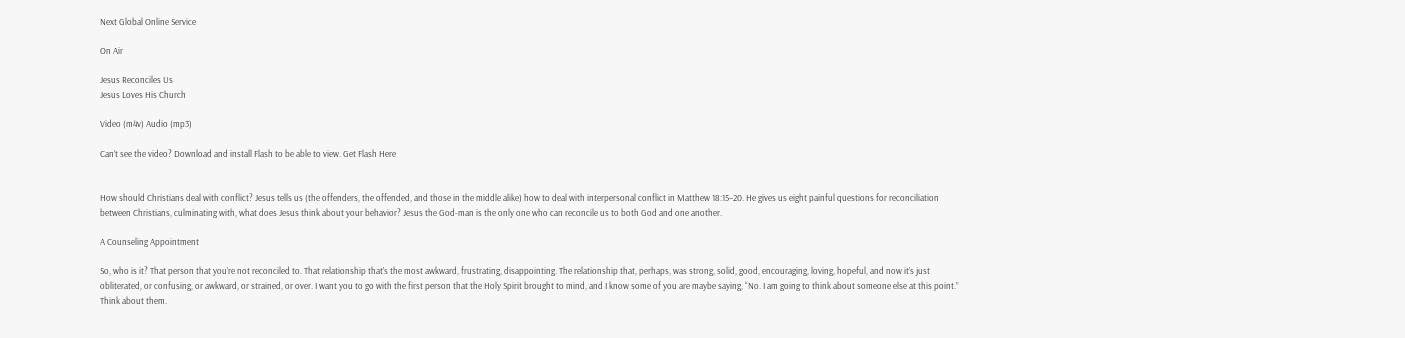Next Global Online Service

On Air

Jesus Reconciles Us
Jesus Loves His Church

Video (m4v) Audio (mp3)

Can’t see the video? Download and install Flash to be able to view. Get Flash Here


How should Christians deal with conflict? Jesus tells us (the offenders, the offended, and those in the middle alike) how to deal with interpersonal conflict in Matthew 18:15–20. He gives us eight painful questions for reconciliation between Christians, culminating with, what does Jesus think about your behavior? Jesus the God-man is the only one who can reconcile us to both God and one another.

A Counseling Appointment

So, who is it? That person that you’re not reconciled to. That relationship that’s the most awkward, frustrating, disappointing. The relationship that, perhaps, was strong, solid, good, encouraging, loving, hopeful, and now it’s just obliterated, or confusing, or awkward, or strained, or over. I want you to go with the first person that the Holy Spirit brought to mind, and I know some of you are maybe saying, “No. I am going to think about someone else at this point.” Think about them.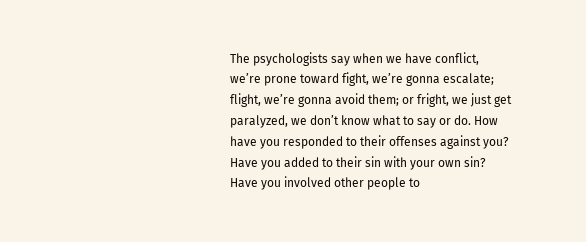The psychologists say when we have conflict, we’re prone toward fight, we’re gonna escalate; flight, we’re gonna avoid them; or fright, we just get paralyzed, we don’t know what to say or do. How have you responded to their offenses against you? Have you added to their sin with your own sin? Have you involved other people to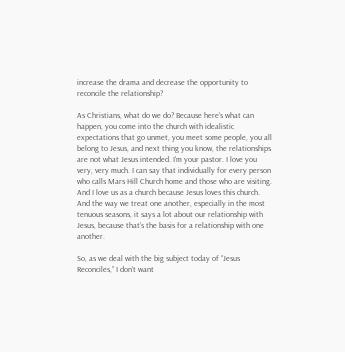increase the drama and decrease the opportunity to reconcile the relationship?

As Christians, what do we do? Because here’s what can happen, you come into the church with idealistic expectations that go unmet, you meet some people, you all belong to Jesus, and next thing you know, the relationships are not what Jesus intended. I’m your pastor. I love you very, very much. I can say that individually for every person who calls Mars Hill Church home and those who are visiting. And I love us as a church because Jesus loves this church. And the way we treat one another, especially in the most tenuous seasons, it says a lot about our relationship with Jesus, because that’s the basis for a relationship with one another.

So, as we deal with the big subject today of “Jesus Reconciles,” I don’t want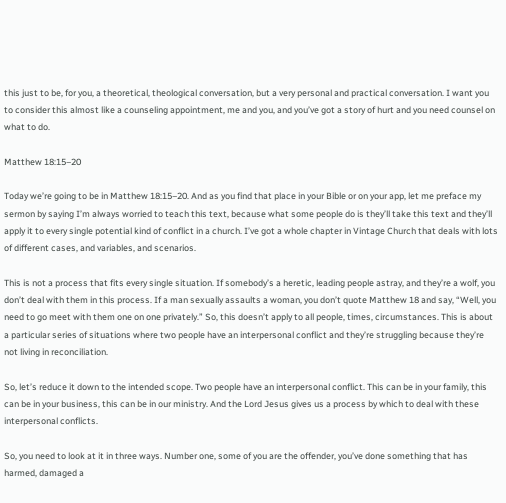this just to be, for you, a theoretical, theological conversation, but a very personal and practical conversation. I want you to consider this almost like a counseling appointment, me and you, and you’ve got a story of hurt and you need counsel on what to do.

Matthew 18:15–20

Today we’re going to be in Matthew 18:15–20. And as you find that place in your Bible or on your app, let me preface my sermon by saying I’m always worried to teach this text, because what some people do is they’ll take this text and they’ll apply it to every single potential kind of conflict in a church. I’ve got a whole chapter in Vintage Church that deals with lots of different cases, and variables, and scenarios.

This is not a process that fits every single situation. If somebody’s a heretic, leading people astray, and they’re a wolf, you don’t deal with them in this process. If a man sexually assaults a woman, you don’t quote Matthew 18 and say, “Well, you need to go meet with them one on one privately.” So, this doesn’t apply to all people, times, circumstances. This is about a particular series of situations where two people have an interpersonal conflict and they’re struggling because they’re not living in reconciliation.

So, let’s reduce it down to the intended scope. Two people have an interpersonal conflict. This can be in your family, this can be in your business, this can be in our ministry. And the Lord Jesus gives us a process by which to deal with these interpersonal conflicts.

So, you need to look at it in three ways. Number one, some of you are the offender, you’ve done something that has harmed, damaged a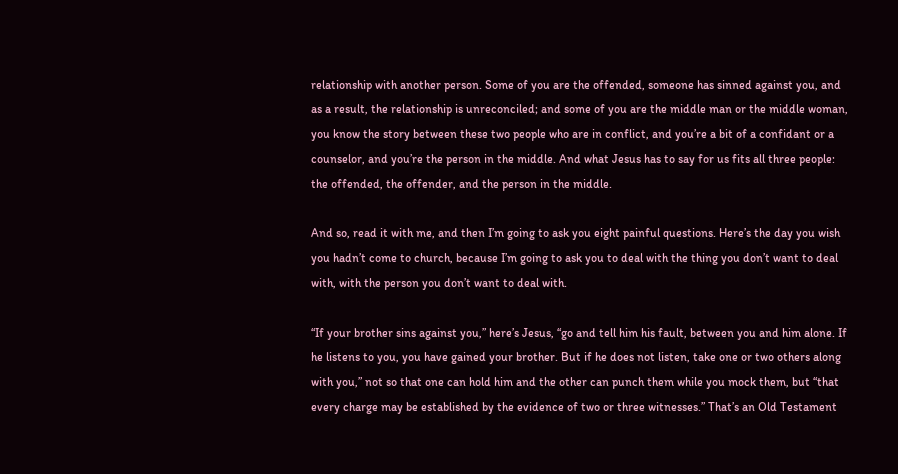relationship with another person. Some of you are the offended, someone has sinned against you, and as a result, the relationship is unreconciled; and some of you are the middle man or the middle woman, you know the story between these two people who are in conflict, and you’re a bit of a confidant or a counselor, and you’re the person in the middle. And what Jesus has to say for us fits all three people: the offended, the offender, and the person in the middle.

And so, read it with me, and then I’m going to ask you eight painful questions. Here’s the day you wish you hadn’t come to church, because I’m going to ask you to deal with the thing you don’t want to deal with, with the person you don’t want to deal with.

“If your brother sins against you,” here’s Jesus, “go and tell him his fault, between you and him alone. If he listens to you, you have gained your brother. But if he does not listen, take one or two others along with you,” not so that one can hold him and the other can punch them while you mock them, but “that every charge may be established by the evidence of two or three witnesses.” That’s an Old Testament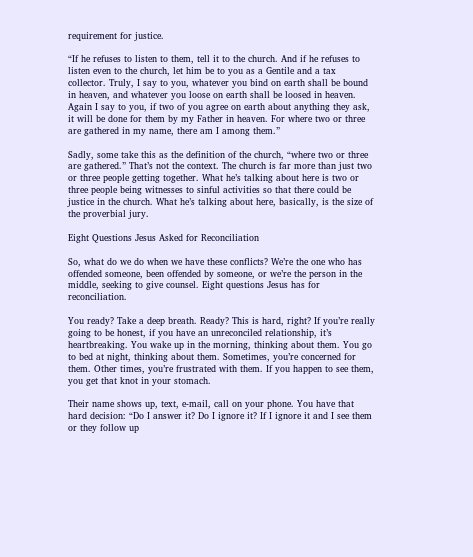requirement for justice.

“If he refuses to listen to them, tell it to the church. And if he refuses to listen even to the church, let him be to you as a Gentile and a tax collector. Truly, I say to you, whatever you bind on earth shall be bound in heaven, and whatever you loose on earth shall be loosed in heaven. Again I say to you, if two of you agree on earth about anything they ask, it will be done for them by my Father in heaven. For where two or three are gathered in my name, there am I among them.”

Sadly, some take this as the definition of the church, “where two or three are gathered.” That’s not the context. The church is far more than just two or three people getting together. What he’s talking about here is two or three people being witnesses to sinful activities so that there could be justice in the church. What he’s talking about here, basically, is the size of the proverbial jury.

Eight Questions Jesus Asked for Reconciliation

So, what do we do when we have these conflicts? We’re the one who has offended someone, been offended by someone, or we’re the person in the middle, seeking to give counsel. Eight questions Jesus has for reconciliation.

You ready? Take a deep breath. Ready? This is hard, right? If you’re really going to be honest, if you have an unreconciled relationship, it’s heartbreaking. You wake up in the morning, thinking about them. You go to bed at night, thinking about them. Sometimes, you’re concerned for them. Other times, you’re frustrated with them. If you happen to see them, you get that knot in your stomach.

Their name shows up, text, e-mail, call on your phone. You have that hard decision: “Do I answer it? Do I ignore it? If I ignore it and I see them or they follow up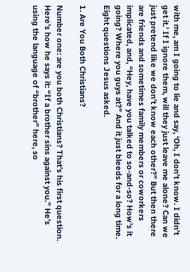with me, am I going to lie and say, ‘Oh, I don’t know. I didn’t get it.’ If I ignore them, will they just leave me alone? Can we just pretend like we don’t know each other?” But then there are friends and sometimes family members or coworkers implicated, and, “Hey, have you talked to so-and-so? How’s it going? Where you guys at?” And it just bleeds for a long time. Eight questions Jesus asked.

1. Are You Both Christians?

Number one: are you both Christians? That’s his first question. Here’s how he says it: “If a brother sins against you.” He’s using the language of “brother” here, so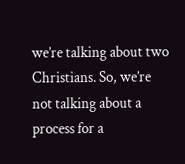we’re talking about two Christians. So, we’re not talking about a process for a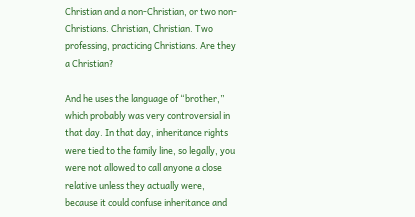Christian and a non-Christian, or two non-Christians. Christian, Christian. Two professing, practicing Christians. Are they a Christian?

And he uses the language of “brother,” which probably was very controversial in that day. In that day, inheritance rights were tied to the family line, so legally, you were not allowed to call anyone a close relative unless they actually were, because it could confuse inheritance and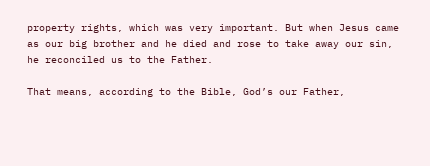property rights, which was very important. But when Jesus came as our big brother and he died and rose to take away our sin, he reconciled us to the Father.

That means, according to the Bible, God’s our Father,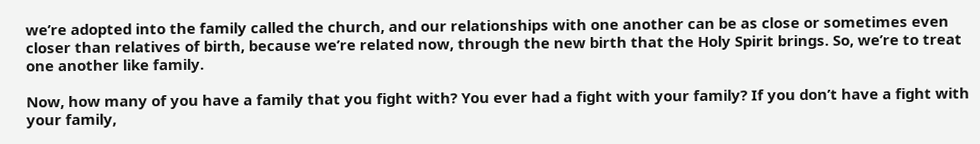we’re adopted into the family called the church, and our relationships with one another can be as close or sometimes even closer than relatives of birth, because we’re related now, through the new birth that the Holy Spirit brings. So, we’re to treat one another like family.

Now, how many of you have a family that you fight with? You ever had a fight with your family? If you don’t have a fight with your family,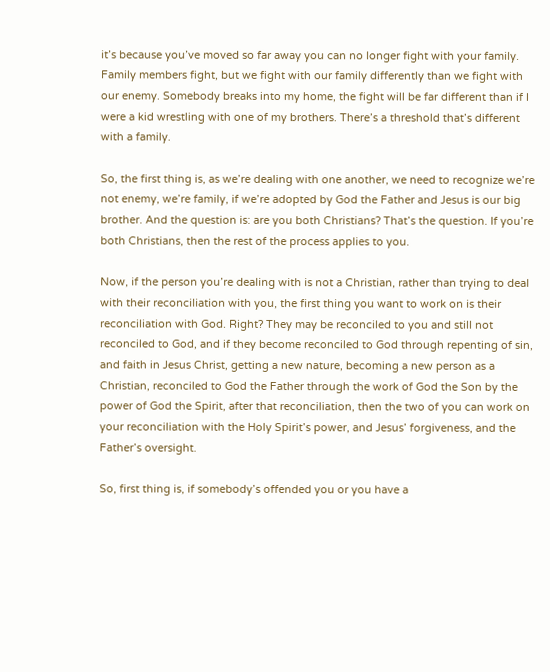it’s because you’ve moved so far away you can no longer fight with your family. Family members fight, but we fight with our family differently than we fight with our enemy. Somebody breaks into my home, the fight will be far different than if I were a kid wrestling with one of my brothers. There’s a threshold that’s different with a family.

So, the first thing is, as we’re dealing with one another, we need to recognize we’re not enemy, we’re family, if we’re adopted by God the Father and Jesus is our big brother. And the question is: are you both Christians? That’s the question. If you’re both Christians, then the rest of the process applies to you.

Now, if the person you’re dealing with is not a Christian, rather than trying to deal with their reconciliation with you, the first thing you want to work on is their reconciliation with God. Right? They may be reconciled to you and still not reconciled to God, and if they become reconciled to God through repenting of sin, and faith in Jesus Christ, getting a new nature, becoming a new person as a Christian, reconciled to God the Father through the work of God the Son by the power of God the Spirit, after that reconciliation, then the two of you can work on your reconciliation with the Holy Spirit’s power, and Jesus’ forgiveness, and the Father’s oversight.

So, first thing is, if somebody’s offended you or you have a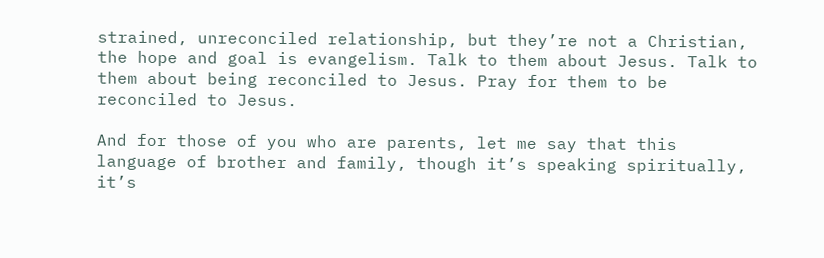strained, unreconciled relationship, but they’re not a Christian, the hope and goal is evangelism. Talk to them about Jesus. Talk to them about being reconciled to Jesus. Pray for them to be reconciled to Jesus.

And for those of you who are parents, let me say that this language of brother and family, though it’s speaking spiritually, it’s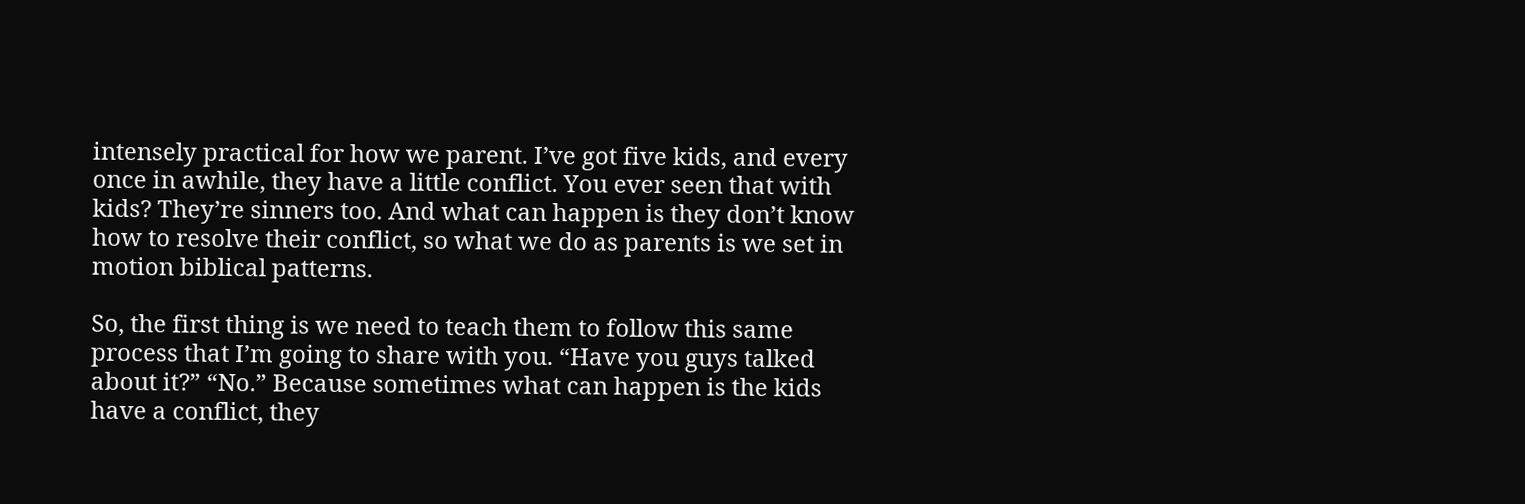intensely practical for how we parent. I’ve got five kids, and every once in awhile, they have a little conflict. You ever seen that with kids? They’re sinners too. And what can happen is they don’t know how to resolve their conflict, so what we do as parents is we set in motion biblical patterns.

So, the first thing is we need to teach them to follow this same process that I’m going to share with you. “Have you guys talked about it?” “No.” Because sometimes what can happen is the kids have a conflict, they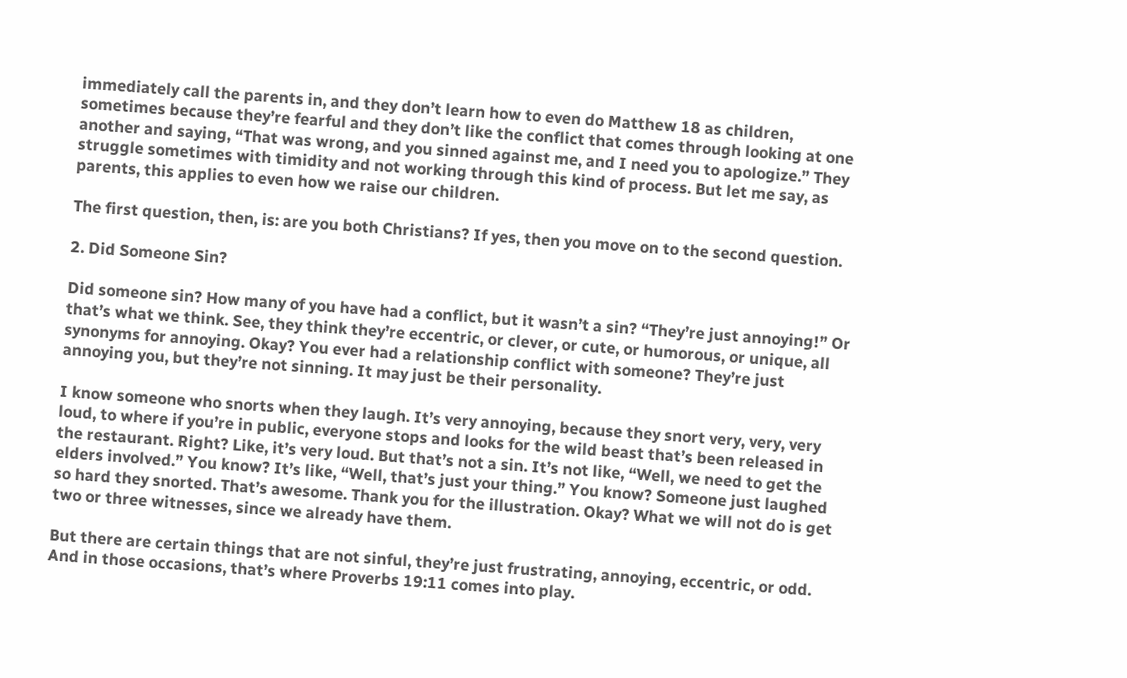immediately call the parents in, and they don’t learn how to even do Matthew 18 as children, sometimes because they’re fearful and they don’t like the conflict that comes through looking at one another and saying, “That was wrong, and you sinned against me, and I need you to apologize.” They struggle sometimes with timidity and not working through this kind of process. But let me say, as parents, this applies to even how we raise our children.

The first question, then, is: are you both Christians? If yes, then you move on to the second question.

2. Did Someone Sin?

Did someone sin? How many of you have had a conflict, but it wasn’t a sin? “They’re just annoying!” Or that’s what we think. See, they think they’re eccentric, or clever, or cute, or humorous, or unique, all synonyms for annoying. Okay? You ever had a relationship conflict with someone? They’re just annoying you, but they’re not sinning. It may just be their personality.

I know someone who snorts when they laugh. It’s very annoying, because they snort very, very, very loud, to where if you’re in public, everyone stops and looks for the wild beast that’s been released in the restaurant. Right? Like, it’s very loud. But that’s not a sin. It’s not like, “Well, we need to get the elders involved.” You know? It’s like, “Well, that’s just your thing.” You know? Someone just laughed so hard they snorted. That’s awesome. Thank you for the illustration. Okay? What we will not do is get two or three witnesses, since we already have them.

But there are certain things that are not sinful, they’re just frustrating, annoying, eccentric, or odd. And in those occasions, that’s where Proverbs 19:11 comes into play.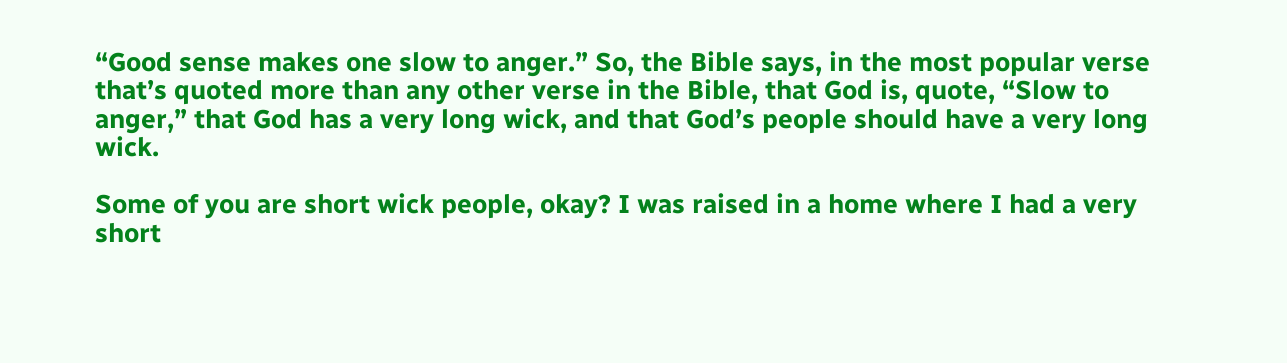“Good sense makes one slow to anger.” So, the Bible says, in the most popular verse that’s quoted more than any other verse in the Bible, that God is, quote, “Slow to anger,” that God has a very long wick, and that God’s people should have a very long wick.

Some of you are short wick people, okay? I was raised in a home where I had a very short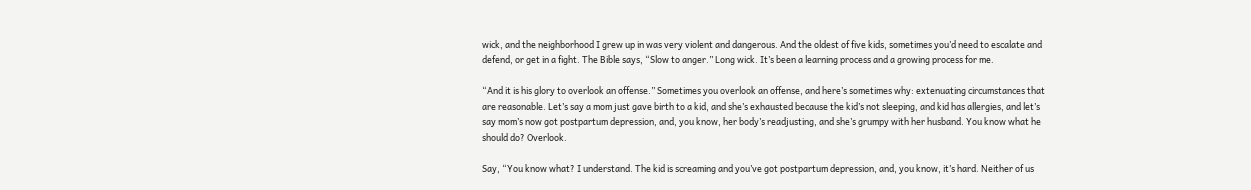wick, and the neighborhood I grew up in was very violent and dangerous. And the oldest of five kids, sometimes you’d need to escalate and defend, or get in a fight. The Bible says, “Slow to anger.” Long wick. It’s been a learning process and a growing process for me.

“And it is his glory to overlook an offense.” Sometimes you overlook an offense, and here’s sometimes why: extenuating circumstances that are reasonable. Let’s say a mom just gave birth to a kid, and she’s exhausted because the kid’s not sleeping, and kid has allergies, and let’s say mom’s now got postpartum depression, and, you know, her body’s readjusting, and she’s grumpy with her husband. You know what he should do? Overlook.

Say, “You know what? I understand. The kid is screaming and you’ve got postpartum depression, and, you know, it’s hard. Neither of us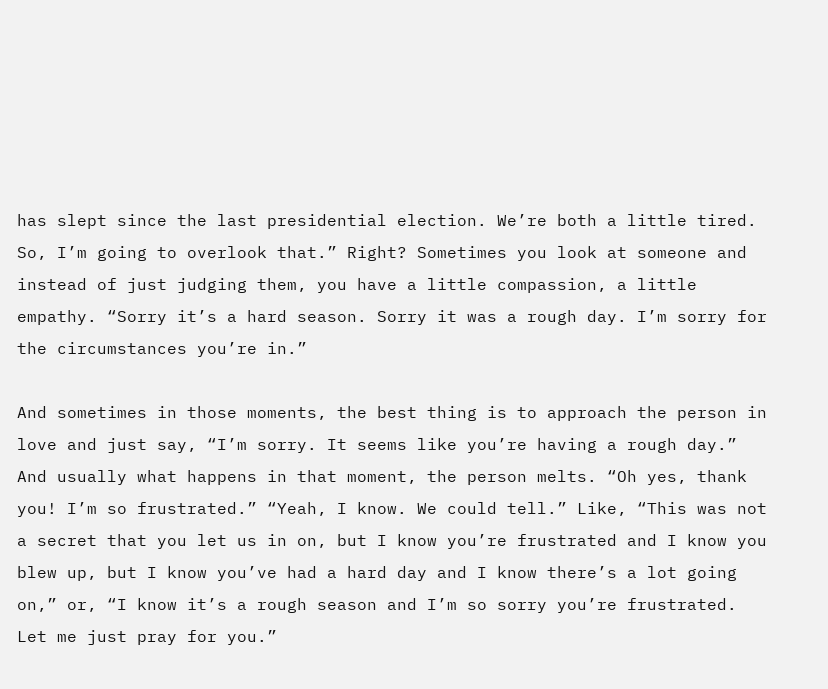has slept since the last presidential election. We’re both a little tired. So, I’m going to overlook that.” Right? Sometimes you look at someone and instead of just judging them, you have a little compassion, a little empathy. “Sorry it’s a hard season. Sorry it was a rough day. I’m sorry for the circumstances you’re in.”

And sometimes in those moments, the best thing is to approach the person in love and just say, “I’m sorry. It seems like you’re having a rough day.” And usually what happens in that moment, the person melts. “Oh yes, thank you! I’m so frustrated.” “Yeah, I know. We could tell.” Like, “This was not a secret that you let us in on, but I know you’re frustrated and I know you blew up, but I know you’ve had a hard day and I know there’s a lot going on,” or, “I know it’s a rough season and I’m so sorry you’re frustrated. Let me just pray for you.”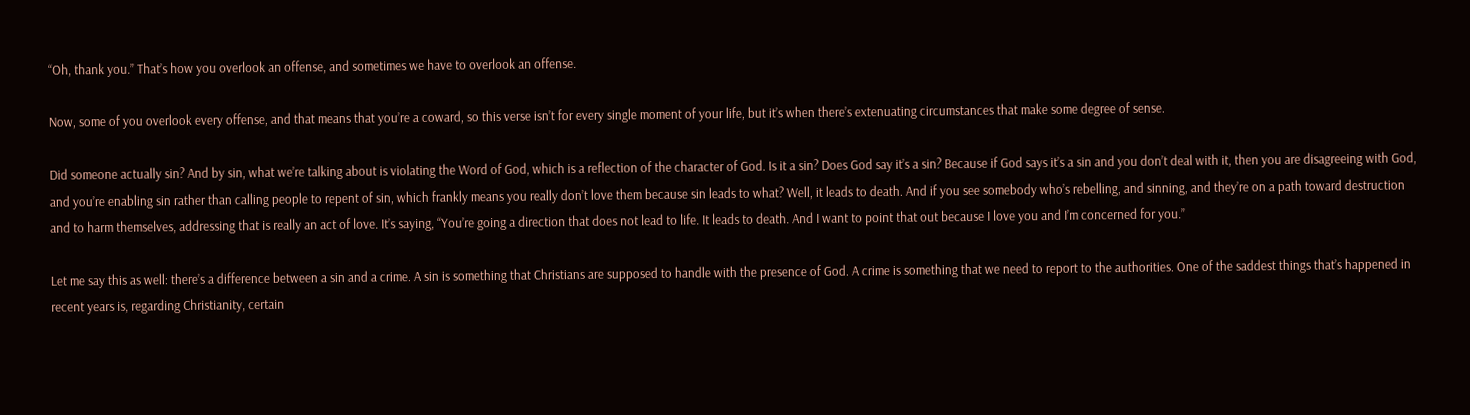“Oh, thank you.” That’s how you overlook an offense, and sometimes we have to overlook an offense.

Now, some of you overlook every offense, and that means that you’re a coward, so this verse isn’t for every single moment of your life, but it’s when there’s extenuating circumstances that make some degree of sense.

Did someone actually sin? And by sin, what we’re talking about is violating the Word of God, which is a reflection of the character of God. Is it a sin? Does God say it’s a sin? Because if God says it’s a sin and you don’t deal with it, then you are disagreeing with God, and you’re enabling sin rather than calling people to repent of sin, which frankly means you really don’t love them because sin leads to what? Well, it leads to death. And if you see somebody who’s rebelling, and sinning, and they’re on a path toward destruction and to harm themselves, addressing that is really an act of love. It’s saying, “You’re going a direction that does not lead to life. It leads to death. And I want to point that out because I love you and I’m concerned for you.”

Let me say this as well: there’s a difference between a sin and a crime. A sin is something that Christians are supposed to handle with the presence of God. A crime is something that we need to report to the authorities. One of the saddest things that’s happened in recent years is, regarding Christianity, certain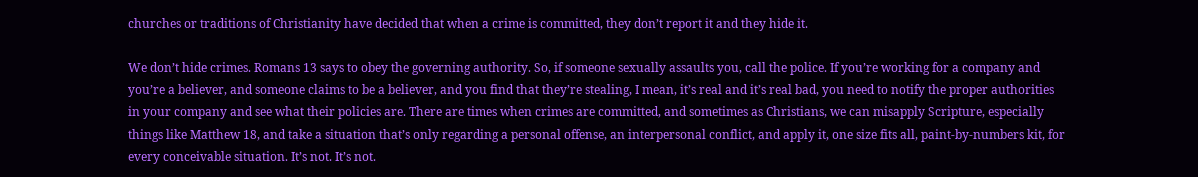churches or traditions of Christianity have decided that when a crime is committed, they don’t report it and they hide it.

We don’t hide crimes. Romans 13 says to obey the governing authority. So, if someone sexually assaults you, call the police. If you’re working for a company and you’re a believer, and someone claims to be a believer, and you find that they’re stealing, I mean, it’s real and it’s real bad, you need to notify the proper authorities in your company and see what their policies are. There are times when crimes are committed, and sometimes as Christians, we can misapply Scripture, especially things like Matthew 18, and take a situation that’s only regarding a personal offense, an interpersonal conflict, and apply it, one size fits all, paint-by-numbers kit, for every conceivable situation. It’s not. It’s not.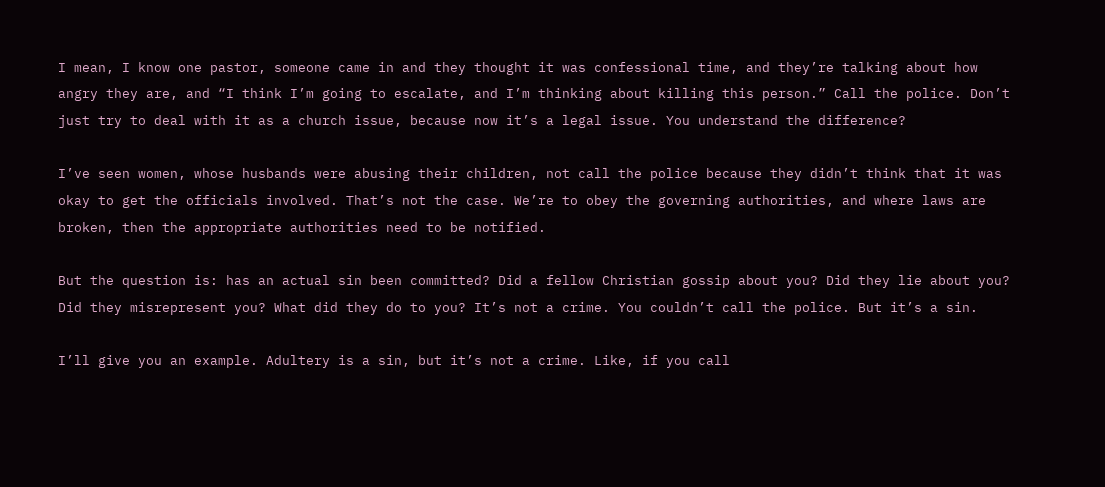I mean, I know one pastor, someone came in and they thought it was confessional time, and they’re talking about how angry they are, and “I think I’m going to escalate, and I’m thinking about killing this person.” Call the police. Don’t just try to deal with it as a church issue, because now it’s a legal issue. You understand the difference?

I’ve seen women, whose husbands were abusing their children, not call the police because they didn’t think that it was okay to get the officials involved. That’s not the case. We’re to obey the governing authorities, and where laws are broken, then the appropriate authorities need to be notified.

But the question is: has an actual sin been committed? Did a fellow Christian gossip about you? Did they lie about you? Did they misrepresent you? What did they do to you? It’s not a crime. You couldn’t call the police. But it’s a sin.

I’ll give you an example. Adultery is a sin, but it’s not a crime. Like, if you call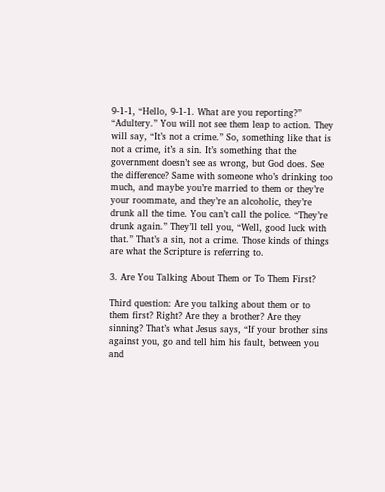9-1-1, “Hello, 9-1-1. What are you reporting?” “Adultery.” You will not see them leap to action. They will say, “It’s not a crime.” So, something like that is not a crime, it’s a sin. It’s something that the government doesn’t see as wrong, but God does. See the difference? Same with someone who’s drinking too much, and maybe you’re married to them or they’re your roommate, and they’re an alcoholic, they’re drunk all the time. You can’t call the police. “They’re drunk again.” They’ll tell you, “Well, good luck with that.” That’s a sin, not a crime. Those kinds of things are what the Scripture is referring to.

3. Are You Talking About Them or To Them First?

Third question: Are you talking about them or to them first? Right? Are they a brother? Are they sinning? That’s what Jesus says, “If your brother sins against you, go and tell him his fault, between you and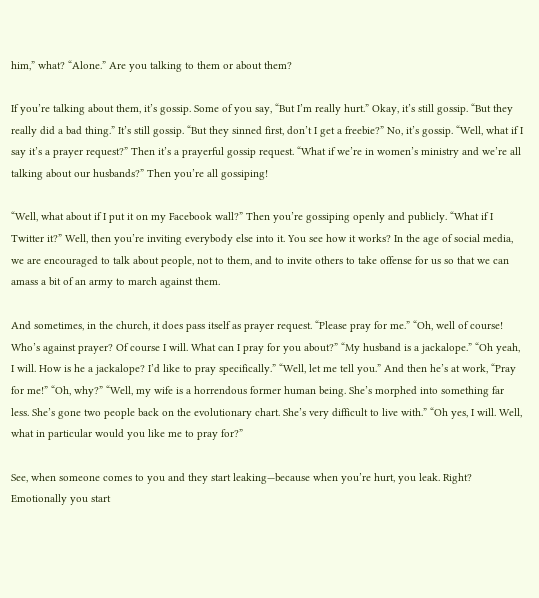him,” what? “Alone.” Are you talking to them or about them?

If you’re talking about them, it’s gossip. Some of you say, “But I’m really hurt.” Okay, it’s still gossip. “But they really did a bad thing.” It’s still gossip. “But they sinned first, don’t I get a freebie?” No, it’s gossip. “Well, what if I say it’s a prayer request?” Then it’s a prayerful gossip request. “What if we’re in women’s ministry and we’re all talking about our husbands?” Then you’re all gossiping!

“Well, what about if I put it on my Facebook wall?” Then you’re gossiping openly and publicly. “What if I Twitter it?” Well, then you’re inviting everybody else into it. You see how it works? In the age of social media, we are encouraged to talk about people, not to them, and to invite others to take offense for us so that we can amass a bit of an army to march against them.

And sometimes, in the church, it does pass itself as prayer request. “Please pray for me.” “Oh, well of course! Who’s against prayer? Of course I will. What can I pray for you about?” “My husband is a jackalope.” “Oh yeah, I will. How is he a jackalope? I’d like to pray specifically.” “Well, let me tell you.” And then he’s at work, “Pray for me!” “Oh, why?” “Well, my wife is a horrendous former human being. She’s morphed into something far less. She’s gone two people back on the evolutionary chart. She’s very difficult to live with.” “Oh yes, I will. Well, what in particular would you like me to pray for?”

See, when someone comes to you and they start leaking—because when you’re hurt, you leak. Right? Emotionally you start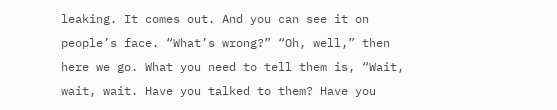leaking. It comes out. And you can see it on people’s face. “What’s wrong?” “Oh, well,” then here we go. What you need to tell them is, “Wait, wait, wait. Have you talked to them? Have you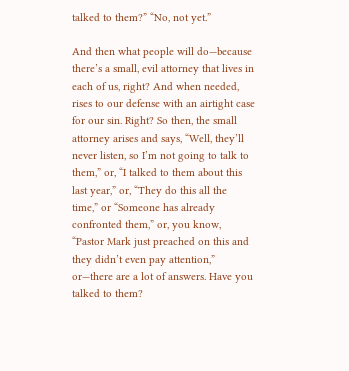talked to them?” “No, not yet.”

And then what people will do—because there’s a small, evil attorney that lives in each of us, right? And when needed, rises to our defense with an airtight case for our sin. Right? So then, the small attorney arises and says, “Well, they’ll never listen, so I’m not going to talk to them,” or, “I talked to them about this last year,” or, “They do this all the time,” or “Someone has already confronted them,” or, you know, “Pastor Mark just preached on this and they didn’t even pay attention,” or—there are a lot of answers. Have you talked to them?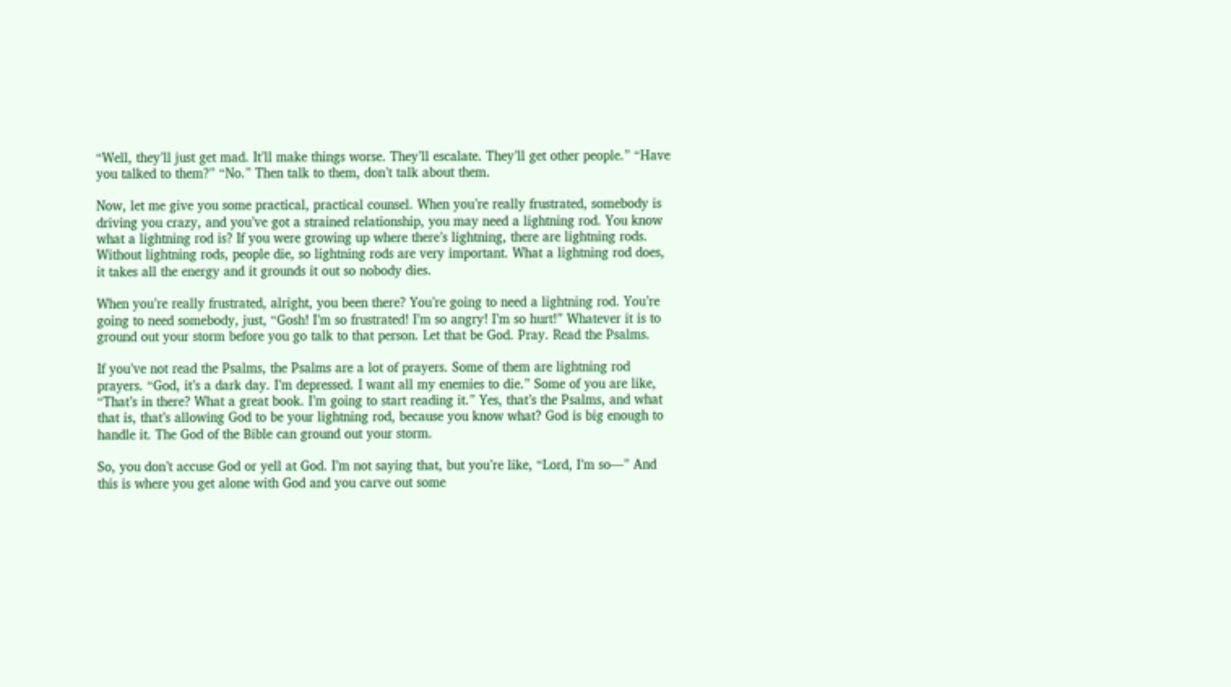“Well, they’ll just get mad. It’ll make things worse. They’ll escalate. They’ll get other people.” “Have you talked to them?” “No.” Then talk to them, don’t talk about them.

Now, let me give you some practical, practical counsel. When you’re really frustrated, somebody is driving you crazy, and you’ve got a strained relationship, you may need a lightning rod. You know what a lightning rod is? If you were growing up where there’s lightning, there are lightning rods. Without lightning rods, people die, so lightning rods are very important. What a lightning rod does, it takes all the energy and it grounds it out so nobody dies.

When you’re really frustrated, alright, you been there? You’re going to need a lightning rod. You’re going to need somebody, just, “Gosh! I’m so frustrated! I’m so angry! I’m so hurt!” Whatever it is to ground out your storm before you go talk to that person. Let that be God. Pray. Read the Psalms.

If you’ve not read the Psalms, the Psalms are a lot of prayers. Some of them are lightning rod prayers. “God, it’s a dark day. I’m depressed. I want all my enemies to die.” Some of you are like, “That’s in there? What a great book. I’m going to start reading it.” Yes, that’s the Psalms, and what that is, that’s allowing God to be your lightning rod, because you know what? God is big enough to handle it. The God of the Bible can ground out your storm.

So, you don’t accuse God or yell at God. I’m not saying that, but you’re like, “Lord, I’m so—” And this is where you get alone with God and you carve out some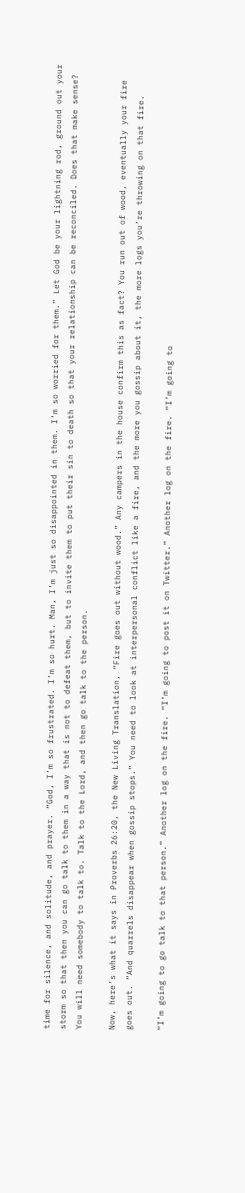time for silence, and solitude, and prayer. “God, I’m so frustrated. I’m so hurt. Man, I’m just so disappointed in them. I’m so worried for them.” Let God be your lightning rod, ground out your storm so that then you can go talk to them in a way that is not to defeat them, but to invite them to put their sin to death so that your relationship can be reconciled. Does that make sense? You will need somebody to talk to. Talk to the Lord, and then go talk to the person.

Now, here’s what it says in Proverbs 26:20, the New Living Translation, “Fire goes out without wood.” Any campers in the house confirm this as fact? You run out of wood, eventually your fire goes out. “And quarrels disappear when gossip stops.” You need to look at interpersonal conflict like a fire, and the more you gossip about it, the more logs you’re throwing on that fire.

“I’m going to go talk to that person.” Another log on the fire. “I’m going to post it on Twitter.” Another log on the fire. “I’m going to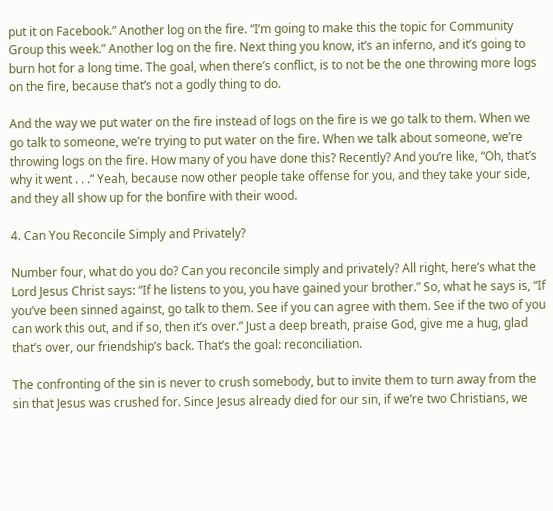put it on Facebook.” Another log on the fire. “I’m going to make this the topic for Community Group this week.” Another log on the fire. Next thing you know, it’s an inferno, and it’s going to burn hot for a long time. The goal, when there’s conflict, is to not be the one throwing more logs on the fire, because that’s not a godly thing to do.

And the way we put water on the fire instead of logs on the fire is we go talk to them. When we go talk to someone, we’re trying to put water on the fire. When we talk about someone, we’re throwing logs on the fire. How many of you have done this? Recently? And you’re like, “Oh, that’s why it went . . .” Yeah, because now other people take offense for you, and they take your side, and they all show up for the bonfire with their wood.

4. Can You Reconcile Simply and Privately?

Number four, what do you do? Can you reconcile simply and privately? All right, here’s what the Lord Jesus Christ says: “If he listens to you, you have gained your brother.” So, what he says is, “If you’ve been sinned against, go talk to them. See if you can agree with them. See if the two of you can work this out, and if so, then it’s over.” Just a deep breath, praise God, give me a hug, glad that’s over, our friendship’s back. That’s the goal: reconciliation.

The confronting of the sin is never to crush somebody, but to invite them to turn away from the sin that Jesus was crushed for. Since Jesus already died for our sin, if we’re two Christians, we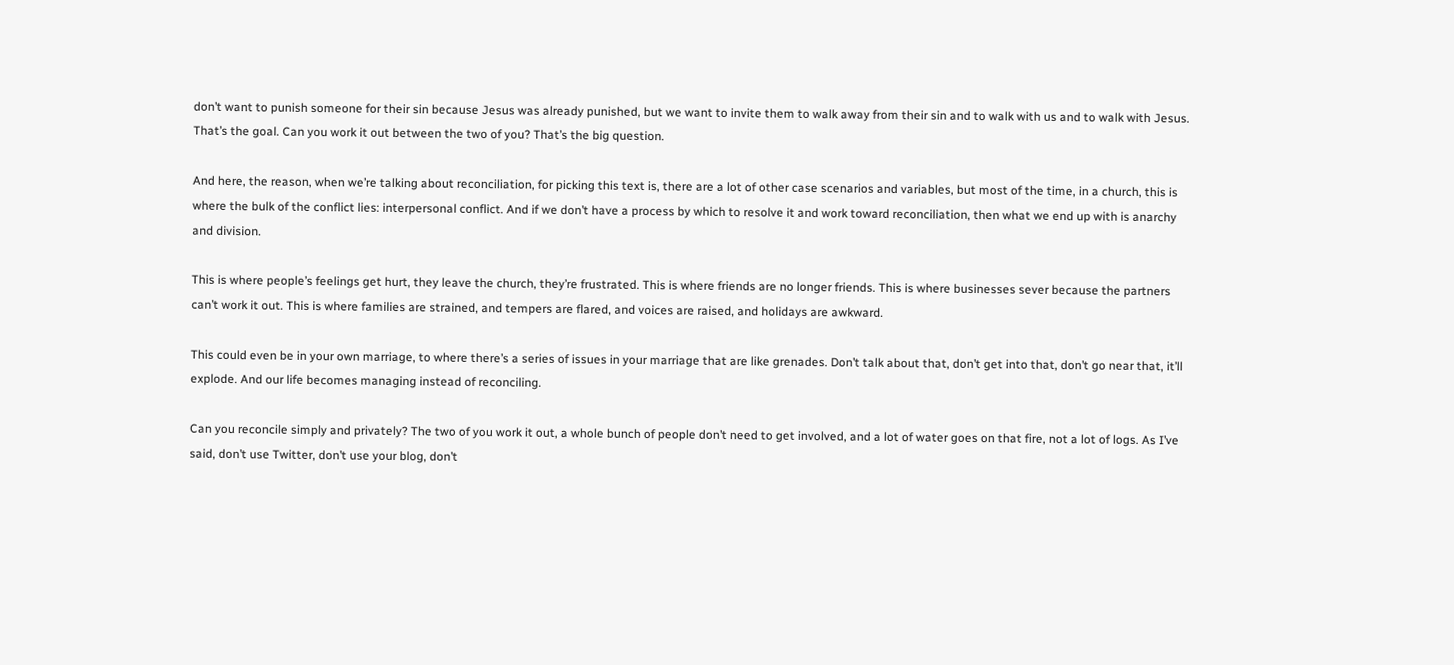don’t want to punish someone for their sin because Jesus was already punished, but we want to invite them to walk away from their sin and to walk with us and to walk with Jesus. That’s the goal. Can you work it out between the two of you? That’s the big question.

And here, the reason, when we’re talking about reconciliation, for picking this text is, there are a lot of other case scenarios and variables, but most of the time, in a church, this is where the bulk of the conflict lies: interpersonal conflict. And if we don’t have a process by which to resolve it and work toward reconciliation, then what we end up with is anarchy and division.

This is where people’s feelings get hurt, they leave the church, they’re frustrated. This is where friends are no longer friends. This is where businesses sever because the partners can’t work it out. This is where families are strained, and tempers are flared, and voices are raised, and holidays are awkward.

This could even be in your own marriage, to where there’s a series of issues in your marriage that are like grenades. Don’t talk about that, don’t get into that, don’t go near that, it’ll explode. And our life becomes managing instead of reconciling.

Can you reconcile simply and privately? The two of you work it out, a whole bunch of people don’t need to get involved, and a lot of water goes on that fire, not a lot of logs. As I’ve said, don’t use Twitter, don’t use your blog, don’t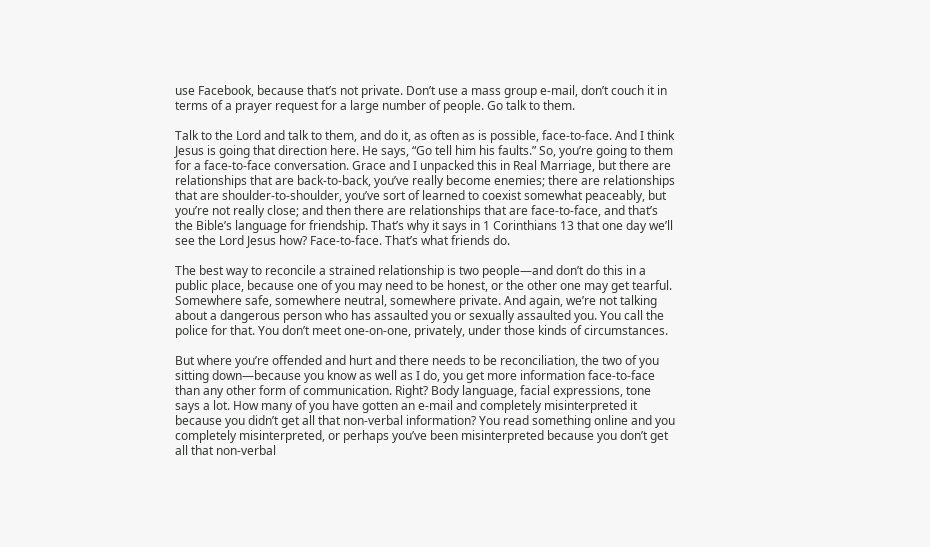use Facebook, because that’s not private. Don’t use a mass group e-mail, don’t couch it in terms of a prayer request for a large number of people. Go talk to them.

Talk to the Lord and talk to them, and do it, as often as is possible, face-to-face. And I think Jesus is going that direction here. He says, “Go tell him his faults.” So, you’re going to them for a face-to-face conversation. Grace and I unpacked this in Real Marriage, but there are relationships that are back-to-back, you’ve really become enemies; there are relationships that are shoulder-to-shoulder, you’ve sort of learned to coexist somewhat peaceably, but you’re not really close; and then there are relationships that are face-to-face, and that’s the Bible’s language for friendship. That’s why it says in 1 Corinthians 13 that one day we’ll see the Lord Jesus how? Face-to-face. That’s what friends do.

The best way to reconcile a strained relationship is two people—and don’t do this in a public place, because one of you may need to be honest, or the other one may get tearful. Somewhere safe, somewhere neutral, somewhere private. And again, we’re not talking about a dangerous person who has assaulted you or sexually assaulted you. You call the police for that. You don’t meet one-on-one, privately, under those kinds of circumstances.

But where you’re offended and hurt and there needs to be reconciliation, the two of you sitting down—because you know as well as I do, you get more information face-to-face than any other form of communication. Right? Body language, facial expressions, tone says a lot. How many of you have gotten an e-mail and completely misinterpreted it because you didn’t get all that non-verbal information? You read something online and you completely misinterpreted, or perhaps you’ve been misinterpreted because you don’t get all that non-verbal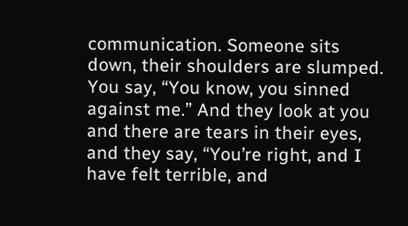communication. Someone sits down, their shoulders are slumped. You say, “You know, you sinned against me.” And they look at you and there are tears in their eyes, and they say, “You’re right, and I have felt terrible, and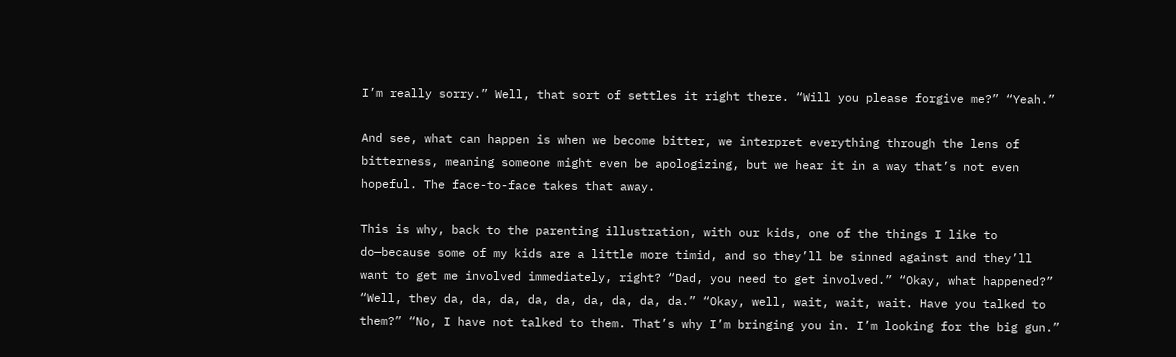I’m really sorry.” Well, that sort of settles it right there. “Will you please forgive me?” “Yeah.”

And see, what can happen is when we become bitter, we interpret everything through the lens of bitterness, meaning someone might even be apologizing, but we hear it in a way that’s not even hopeful. The face-to-face takes that away.

This is why, back to the parenting illustration, with our kids, one of the things I like to do—because some of my kids are a little more timid, and so they’ll be sinned against and they’ll want to get me involved immediately, right? “Dad, you need to get involved.” “Okay, what happened?” “Well, they da, da, da, da, da, da, da, da, da.” “Okay, well, wait, wait, wait. Have you talked to them?” “No, I have not talked to them. That’s why I’m bringing you in. I’m looking for the big gun.”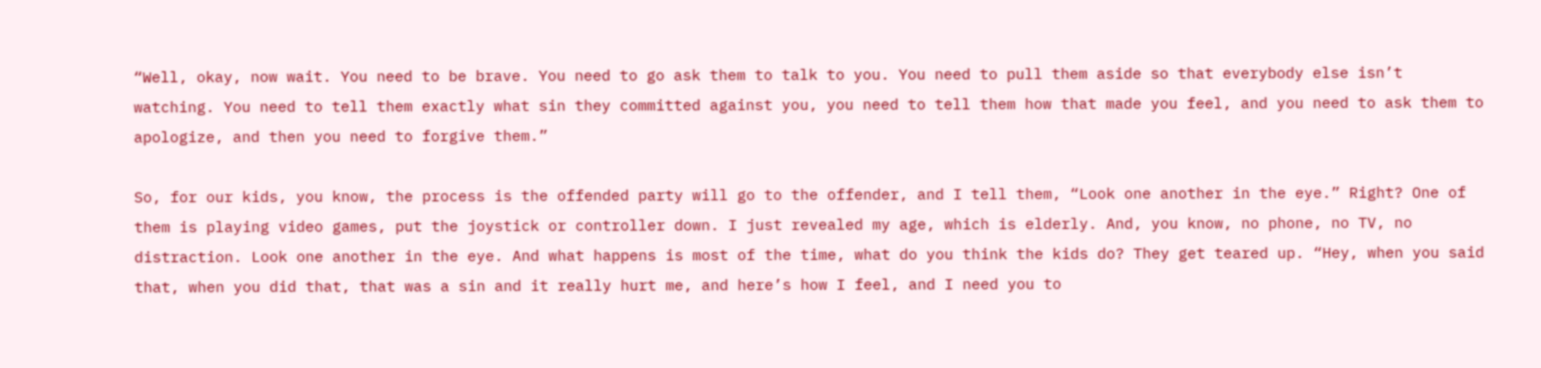“Well, okay, now wait. You need to be brave. You need to go ask them to talk to you. You need to pull them aside so that everybody else isn’t watching. You need to tell them exactly what sin they committed against you, you need to tell them how that made you feel, and you need to ask them to apologize, and then you need to forgive them.”

So, for our kids, you know, the process is the offended party will go to the offender, and I tell them, “Look one another in the eye.” Right? One of them is playing video games, put the joystick or controller down. I just revealed my age, which is elderly. And, you know, no phone, no TV, no distraction. Look one another in the eye. And what happens is most of the time, what do you think the kids do? They get teared up. “Hey, when you said that, when you did that, that was a sin and it really hurt me, and here’s how I feel, and I need you to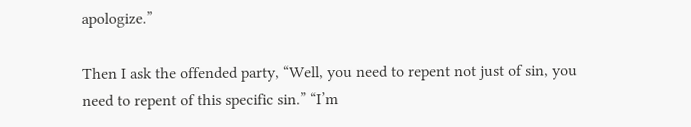apologize.”

Then I ask the offended party, “Well, you need to repent not just of sin, you need to repent of this specific sin.” “I’m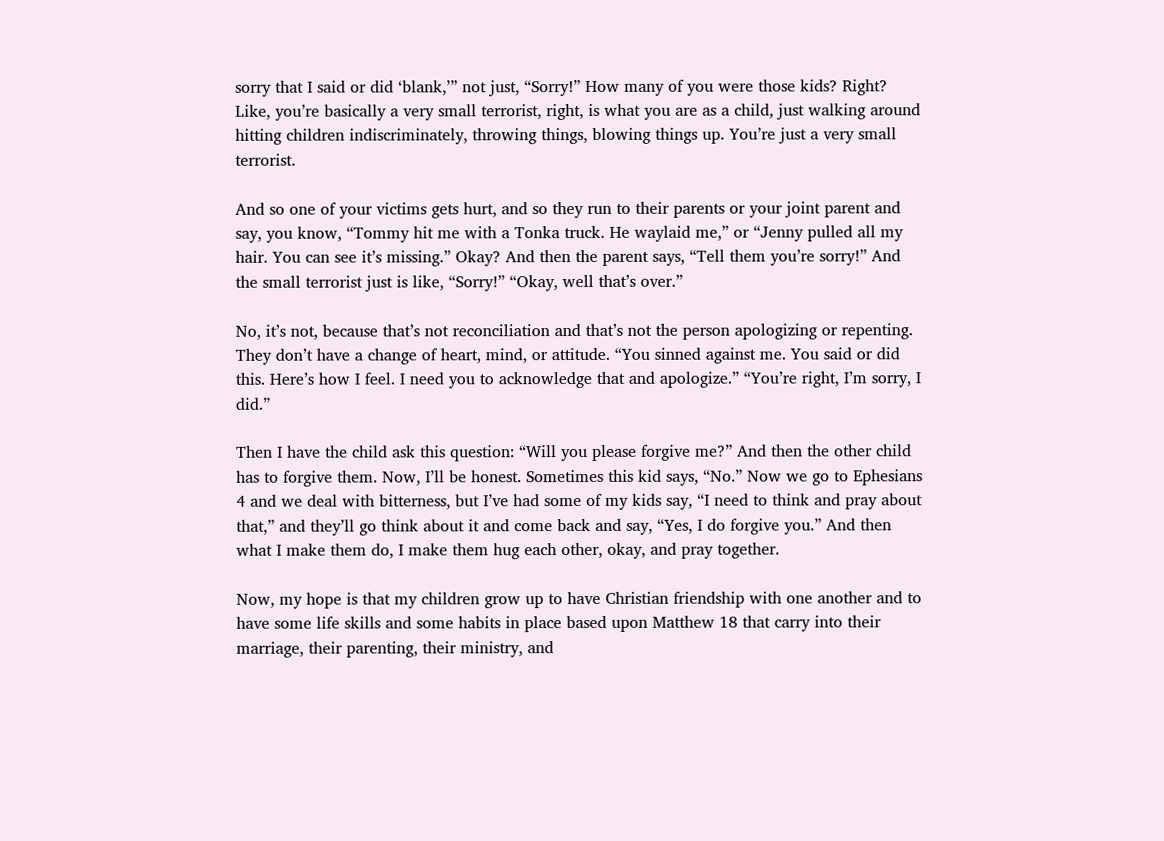sorry that I said or did ‘blank,’” not just, “Sorry!” How many of you were those kids? Right? Like, you’re basically a very small terrorist, right, is what you are as a child, just walking around hitting children indiscriminately, throwing things, blowing things up. You’re just a very small terrorist.

And so one of your victims gets hurt, and so they run to their parents or your joint parent and say, you know, “Tommy hit me with a Tonka truck. He waylaid me,” or “Jenny pulled all my hair. You can see it’s missing.” Okay? And then the parent says, “Tell them you’re sorry!” And the small terrorist just is like, “Sorry!” “Okay, well that’s over.”

No, it’s not, because that’s not reconciliation and that’s not the person apologizing or repenting. They don’t have a change of heart, mind, or attitude. “You sinned against me. You said or did this. Here’s how I feel. I need you to acknowledge that and apologize.” “You’re right, I’m sorry, I did.”

Then I have the child ask this question: “Will you please forgive me?” And then the other child has to forgive them. Now, I’ll be honest. Sometimes this kid says, “No.” Now we go to Ephesians 4 and we deal with bitterness, but I’ve had some of my kids say, “I need to think and pray about that,” and they’ll go think about it and come back and say, “Yes, I do forgive you.” And then what I make them do, I make them hug each other, okay, and pray together.

Now, my hope is that my children grow up to have Christian friendship with one another and to have some life skills and some habits in place based upon Matthew 18 that carry into their marriage, their parenting, their ministry, and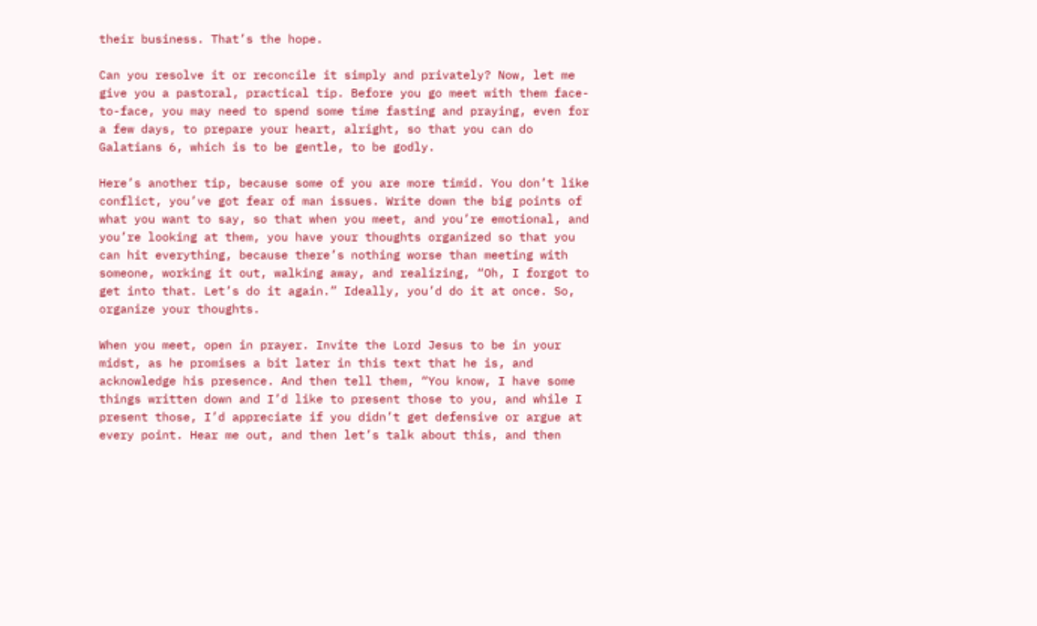their business. That’s the hope.

Can you resolve it or reconcile it simply and privately? Now, let me give you a pastoral, practical tip. Before you go meet with them face-to-face, you may need to spend some time fasting and praying, even for a few days, to prepare your heart, alright, so that you can do Galatians 6, which is to be gentle, to be godly.

Here’s another tip, because some of you are more timid. You don’t like conflict, you’ve got fear of man issues. Write down the big points of what you want to say, so that when you meet, and you’re emotional, and you’re looking at them, you have your thoughts organized so that you can hit everything, because there’s nothing worse than meeting with someone, working it out, walking away, and realizing, “Oh, I forgot to get into that. Let’s do it again.” Ideally, you’d do it at once. So, organize your thoughts.

When you meet, open in prayer. Invite the Lord Jesus to be in your midst, as he promises a bit later in this text that he is, and acknowledge his presence. And then tell them, “You know, I have some things written down and I’d like to present those to you, and while I present those, I’d appreciate if you didn’t get defensive or argue at every point. Hear me out, and then let’s talk about this, and then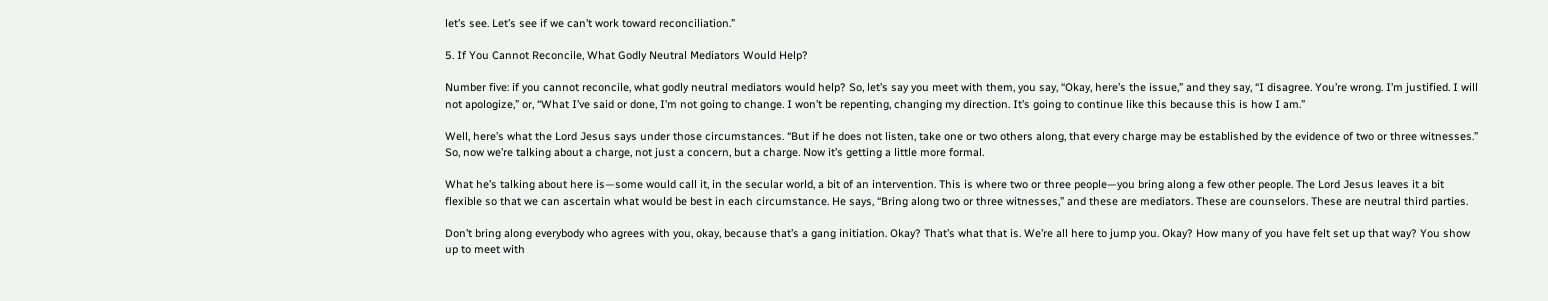let’s see. Let’s see if we can’t work toward reconciliation.”

5. If You Cannot Reconcile, What Godly Neutral Mediators Would Help?

Number five: if you cannot reconcile, what godly neutral mediators would help? So, let’s say you meet with them, you say, “Okay, here’s the issue,” and they say, “I disagree. You’re wrong. I’m justified. I will not apologize,” or, “What I’ve said or done, I’m not going to change. I won’t be repenting, changing my direction. It’s going to continue like this because this is how I am.”

Well, here’s what the Lord Jesus says under those circumstances. “But if he does not listen, take one or two others along, that every charge may be established by the evidence of two or three witnesses.” So, now we’re talking about a charge, not just a concern, but a charge. Now it’s getting a little more formal.

What he’s talking about here is—some would call it, in the secular world, a bit of an intervention. This is where two or three people—you bring along a few other people. The Lord Jesus leaves it a bit flexible so that we can ascertain what would be best in each circumstance. He says, “Bring along two or three witnesses,” and these are mediators. These are counselors. These are neutral third parties.

Don’t bring along everybody who agrees with you, okay, because that’s a gang initiation. Okay? That’s what that is. We’re all here to jump you. Okay? How many of you have felt set up that way? You show up to meet with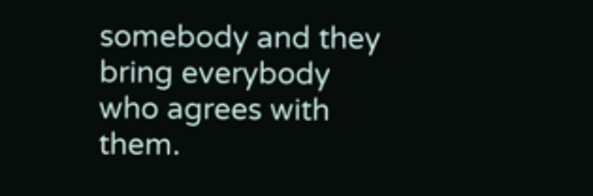somebody and they bring everybody who agrees with them.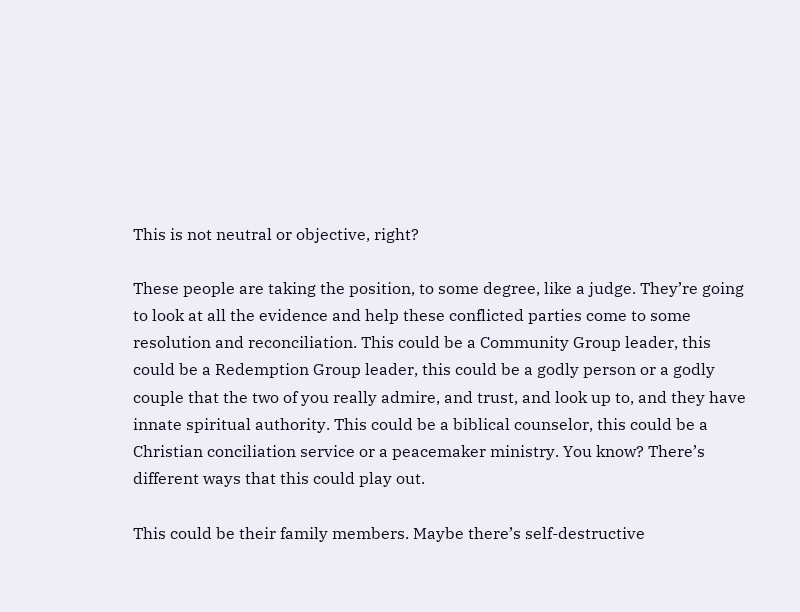This is not neutral or objective, right?

These people are taking the position, to some degree, like a judge. They’re going to look at all the evidence and help these conflicted parties come to some resolution and reconciliation. This could be a Community Group leader, this could be a Redemption Group leader, this could be a godly person or a godly couple that the two of you really admire, and trust, and look up to, and they have innate spiritual authority. This could be a biblical counselor, this could be a Christian conciliation service or a peacemaker ministry. You know? There’s different ways that this could play out.

This could be their family members. Maybe there’s self-destructive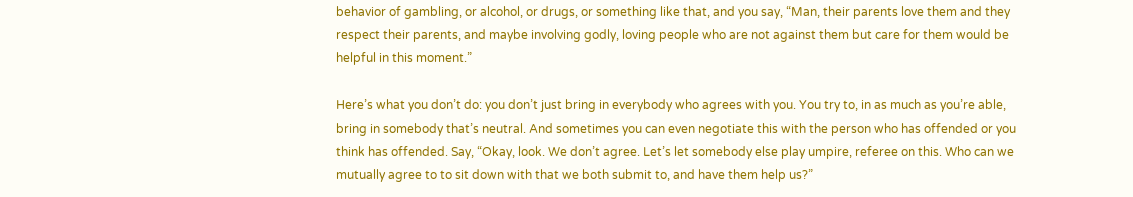behavior of gambling, or alcohol, or drugs, or something like that, and you say, “Man, their parents love them and they respect their parents, and maybe involving godly, loving people who are not against them but care for them would be helpful in this moment.”

Here’s what you don’t do: you don’t just bring in everybody who agrees with you. You try to, in as much as you’re able, bring in somebody that’s neutral. And sometimes you can even negotiate this with the person who has offended or you think has offended. Say, “Okay, look. We don’t agree. Let’s let somebody else play umpire, referee on this. Who can we mutually agree to to sit down with that we both submit to, and have them help us?”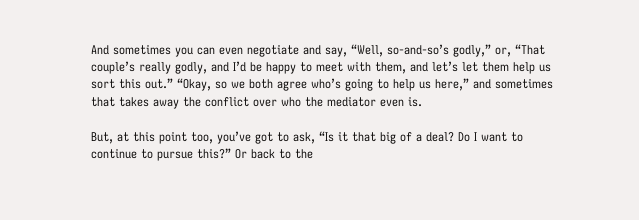And sometimes you can even negotiate and say, “Well, so-and-so’s godly,” or, “That couple’s really godly, and I’d be happy to meet with them, and let’s let them help us sort this out.” “Okay, so we both agree who’s going to help us here,” and sometimes that takes away the conflict over who the mediator even is.

But, at this point too, you’ve got to ask, “Is it that big of a deal? Do I want to continue to pursue this?” Or back to the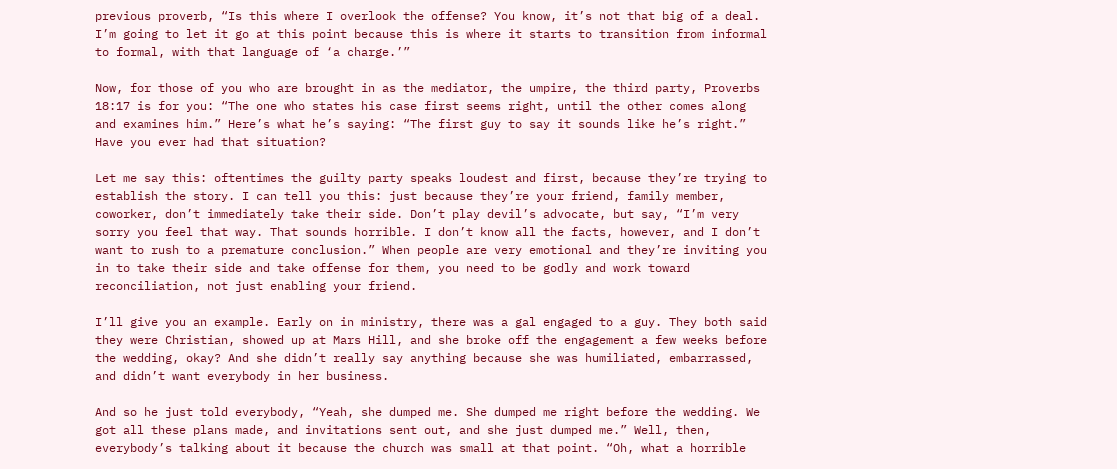previous proverb, “Is this where I overlook the offense? You know, it’s not that big of a deal. I’m going to let it go at this point because this is where it starts to transition from informal to formal, with that language of ‘a charge.’”

Now, for those of you who are brought in as the mediator, the umpire, the third party, Proverbs 18:17 is for you: “The one who states his case first seems right, until the other comes along and examines him.” Here’s what he’s saying: “The first guy to say it sounds like he’s right.” Have you ever had that situation?

Let me say this: oftentimes the guilty party speaks loudest and first, because they’re trying to establish the story. I can tell you this: just because they’re your friend, family member, coworker, don’t immediately take their side. Don’t play devil’s advocate, but say, “I’m very sorry you feel that way. That sounds horrible. I don’t know all the facts, however, and I don’t want to rush to a premature conclusion.” When people are very emotional and they’re inviting you in to take their side and take offense for them, you need to be godly and work toward reconciliation, not just enabling your friend.

I’ll give you an example. Early on in ministry, there was a gal engaged to a guy. They both said they were Christian, showed up at Mars Hill, and she broke off the engagement a few weeks before the wedding, okay? And she didn’t really say anything because she was humiliated, embarrassed, and didn’t want everybody in her business.

And so he just told everybody, “Yeah, she dumped me. She dumped me right before the wedding. We got all these plans made, and invitations sent out, and she just dumped me.” Well, then, everybody’s talking about it because the church was small at that point. “Oh, what a horrible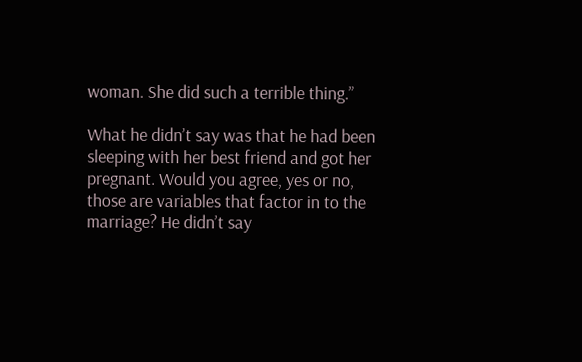woman. She did such a terrible thing.”

What he didn’t say was that he had been sleeping with her best friend and got her pregnant. Would you agree, yes or no, those are variables that factor in to the marriage? He didn’t say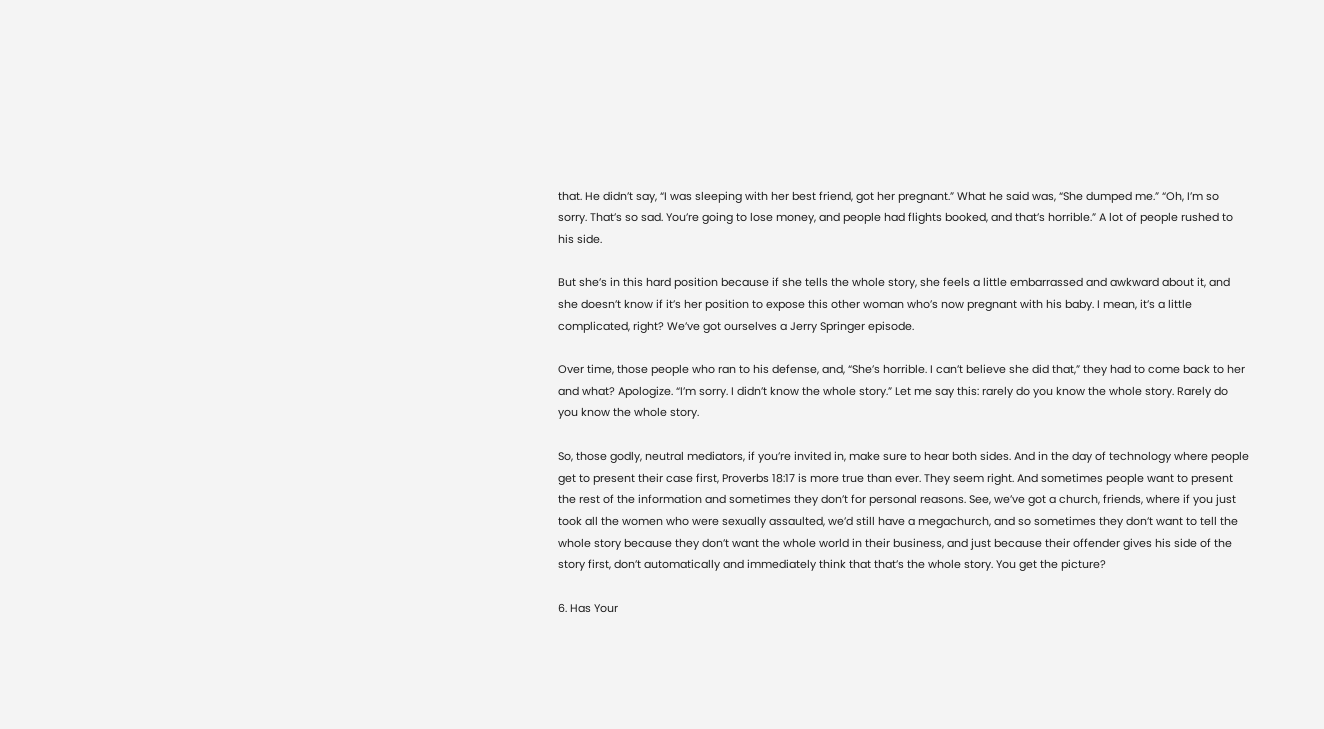that. He didn’t say, “I was sleeping with her best friend, got her pregnant.” What he said was, “She dumped me.” “Oh, I’m so sorry. That’s so sad. You’re going to lose money, and people had flights booked, and that’s horrible.” A lot of people rushed to his side.

But she’s in this hard position because if she tells the whole story, she feels a little embarrassed and awkward about it, and she doesn’t know if it’s her position to expose this other woman who’s now pregnant with his baby. I mean, it’s a little complicated, right? We’ve got ourselves a Jerry Springer episode.

Over time, those people who ran to his defense, and, “She’s horrible. I can’t believe she did that,” they had to come back to her and what? Apologize. “I’m sorry. I didn’t know the whole story.” Let me say this: rarely do you know the whole story. Rarely do you know the whole story.

So, those godly, neutral mediators, if you’re invited in, make sure to hear both sides. And in the day of technology where people get to present their case first, Proverbs 18:17 is more true than ever. They seem right. And sometimes people want to present the rest of the information and sometimes they don’t for personal reasons. See, we’ve got a church, friends, where if you just took all the women who were sexually assaulted, we’d still have a megachurch, and so sometimes they don’t want to tell the whole story because they don’t want the whole world in their business, and just because their offender gives his side of the story first, don’t automatically and immediately think that that’s the whole story. You get the picture?

6. Has Your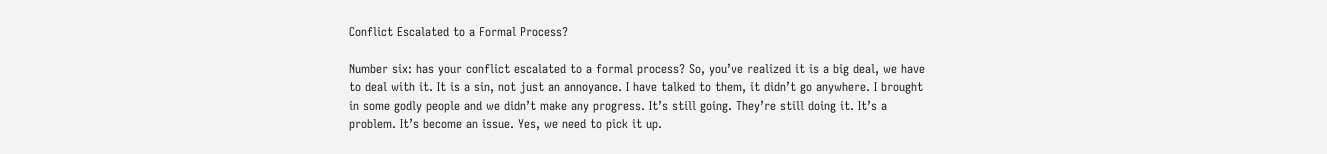Conflict Escalated to a Formal Process?

Number six: has your conflict escalated to a formal process? So, you’ve realized it is a big deal, we have to deal with it. It is a sin, not just an annoyance. I have talked to them, it didn’t go anywhere. I brought in some godly people and we didn’t make any progress. It’s still going. They’re still doing it. It’s a problem. It’s become an issue. Yes, we need to pick it up.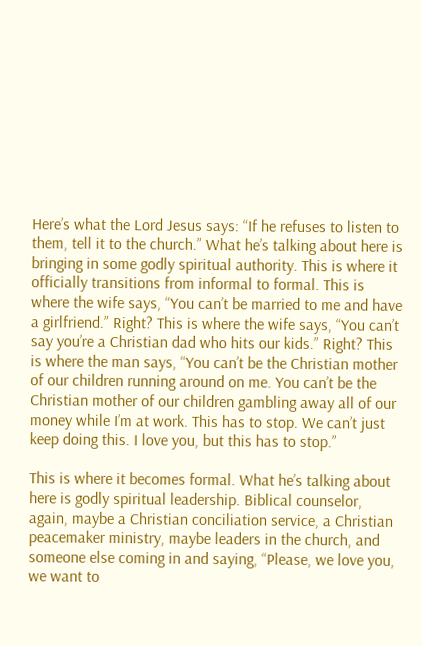Here’s what the Lord Jesus says: “If he refuses to listen to them, tell it to the church.” What he’s talking about here is bringing in some godly spiritual authority. This is where it officially transitions from informal to formal. This is where the wife says, “You can’t be married to me and have a girlfriend.” Right? This is where the wife says, “You can’t say you’re a Christian dad who hits our kids.” Right? This is where the man says, “You can’t be the Christian mother of our children running around on me. You can’t be the Christian mother of our children gambling away all of our money while I’m at work. This has to stop. We can’t just keep doing this. I love you, but this has to stop.”

This is where it becomes formal. What he’s talking about here is godly spiritual leadership. Biblical counselor, again, maybe a Christian conciliation service, a Christian peacemaker ministry, maybe leaders in the church, and someone else coming in and saying, “Please, we love you, we want to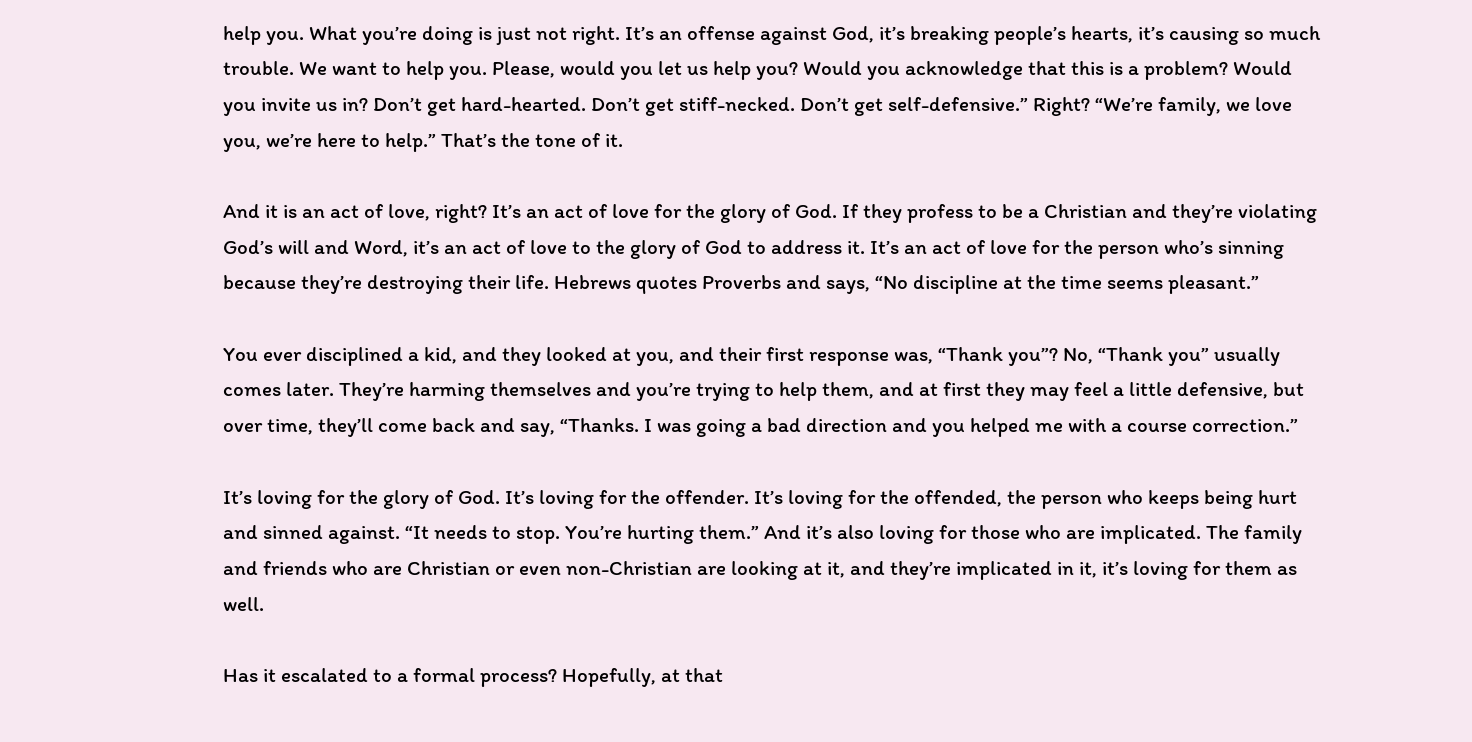help you. What you’re doing is just not right. It’s an offense against God, it’s breaking people’s hearts, it’s causing so much trouble. We want to help you. Please, would you let us help you? Would you acknowledge that this is a problem? Would you invite us in? Don’t get hard-hearted. Don’t get stiff-necked. Don’t get self-defensive.” Right? “We’re family, we love you, we’re here to help.” That’s the tone of it.

And it is an act of love, right? It’s an act of love for the glory of God. If they profess to be a Christian and they’re violating God’s will and Word, it’s an act of love to the glory of God to address it. It’s an act of love for the person who’s sinning because they’re destroying their life. Hebrews quotes Proverbs and says, “No discipline at the time seems pleasant.”

You ever disciplined a kid, and they looked at you, and their first response was, “Thank you”? No, “Thank you” usually comes later. They’re harming themselves and you’re trying to help them, and at first they may feel a little defensive, but over time, they’ll come back and say, “Thanks. I was going a bad direction and you helped me with a course correction.”

It’s loving for the glory of God. It’s loving for the offender. It’s loving for the offended, the person who keeps being hurt and sinned against. “It needs to stop. You’re hurting them.” And it’s also loving for those who are implicated. The family and friends who are Christian or even non-Christian are looking at it, and they’re implicated in it, it’s loving for them as well.

Has it escalated to a formal process? Hopefully, at that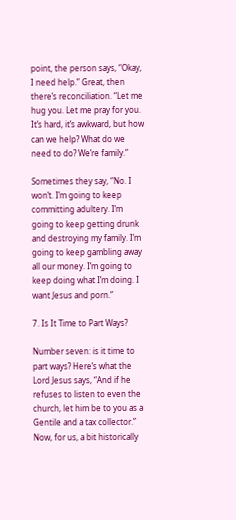point, the person says, “Okay, I need help.” Great, then there’s reconciliation. “Let me hug you. Let me pray for you. It’s hard, it’s awkward, but how can we help? What do we need to do? We’re family.”

Sometimes they say, “No. I won’t. I’m going to keep committing adultery. I’m going to keep getting drunk and destroying my family. I’m going to keep gambling away all our money. I’m going to keep doing what I’m doing. I want Jesus and porn.”

7. Is It Time to Part Ways?

Number seven: is it time to part ways? Here’s what the Lord Jesus says, “And if he refuses to listen to even the church, let him be to you as a Gentile and a tax collector.” Now, for us, a bit historically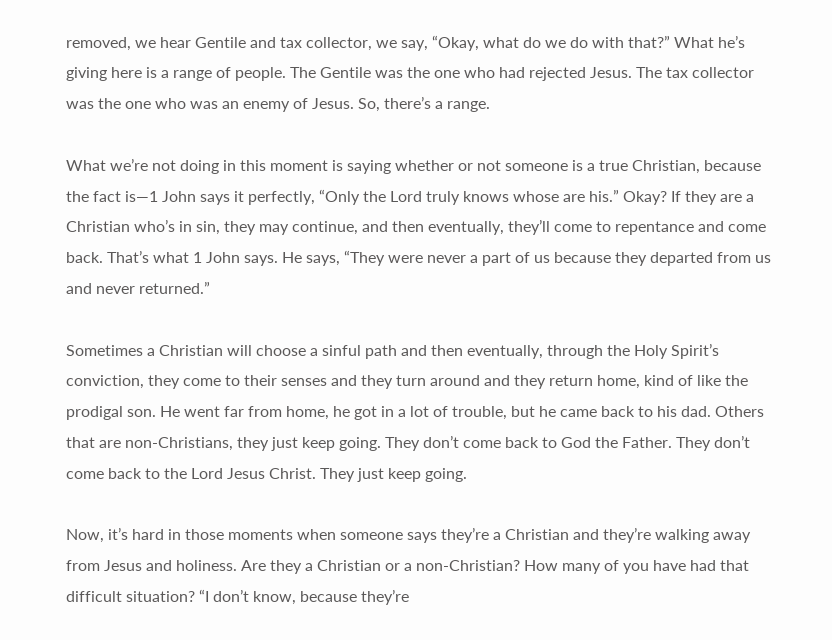removed, we hear Gentile and tax collector, we say, “Okay, what do we do with that?” What he’s giving here is a range of people. The Gentile was the one who had rejected Jesus. The tax collector was the one who was an enemy of Jesus. So, there’s a range.

What we’re not doing in this moment is saying whether or not someone is a true Christian, because the fact is—1 John says it perfectly, “Only the Lord truly knows whose are his.” Okay? If they are a Christian who’s in sin, they may continue, and then eventually, they’ll come to repentance and come back. That’s what 1 John says. He says, “They were never a part of us because they departed from us and never returned.”

Sometimes a Christian will choose a sinful path and then eventually, through the Holy Spirit’s conviction, they come to their senses and they turn around and they return home, kind of like the prodigal son. He went far from home, he got in a lot of trouble, but he came back to his dad. Others that are non-Christians, they just keep going. They don’t come back to God the Father. They don’t come back to the Lord Jesus Christ. They just keep going.

Now, it’s hard in those moments when someone says they’re a Christian and they’re walking away from Jesus and holiness. Are they a Christian or a non-Christian? How many of you have had that difficult situation? “I don’t know, because they’re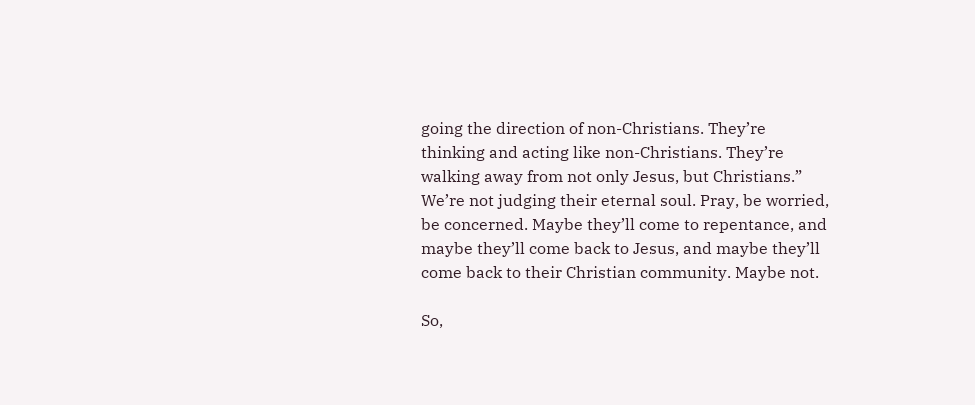going the direction of non-Christians. They’re thinking and acting like non-Christians. They’re walking away from not only Jesus, but Christians.” We’re not judging their eternal soul. Pray, be worried, be concerned. Maybe they’ll come to repentance, and maybe they’ll come back to Jesus, and maybe they’ll come back to their Christian community. Maybe not.

So,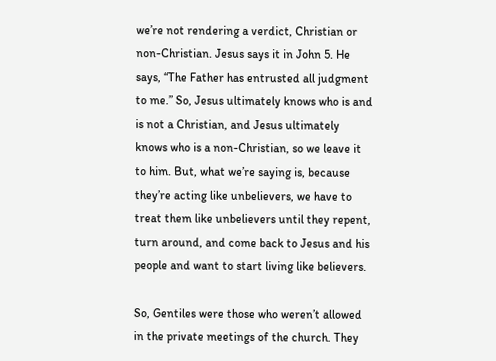we’re not rendering a verdict, Christian or non-Christian. Jesus says it in John 5. He says, “The Father has entrusted all judgment to me.” So, Jesus ultimately knows who is and is not a Christian, and Jesus ultimately knows who is a non-Christian, so we leave it to him. But, what we’re saying is, because they’re acting like unbelievers, we have to treat them like unbelievers until they repent, turn around, and come back to Jesus and his people and want to start living like believers.

So, Gentiles were those who weren’t allowed in the private meetings of the church. They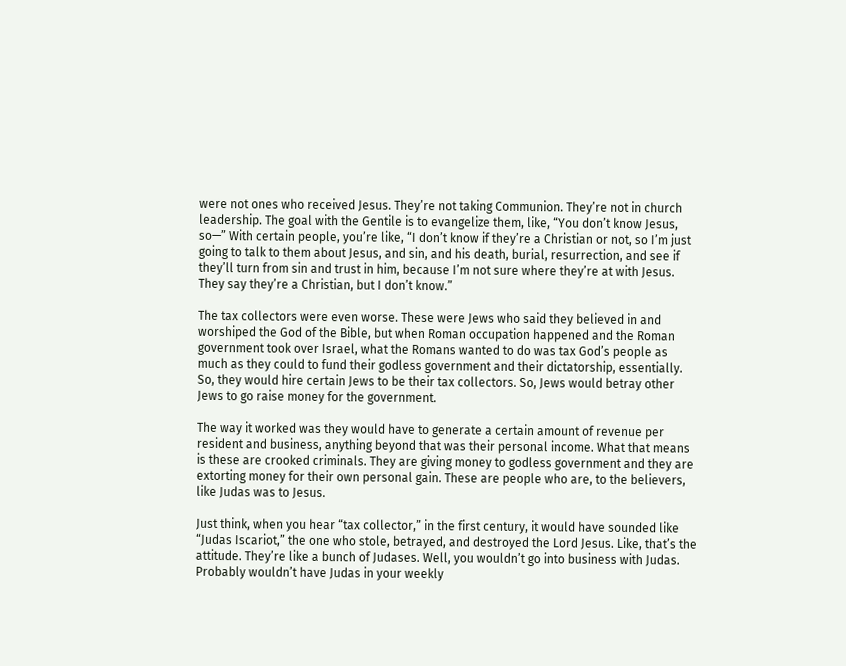were not ones who received Jesus. They’re not taking Communion. They’re not in church leadership. The goal with the Gentile is to evangelize them, like, “You don’t know Jesus, so—” With certain people, you’re like, “I don’t know if they’re a Christian or not, so I’m just going to talk to them about Jesus, and sin, and his death, burial, resurrection, and see if they’ll turn from sin and trust in him, because I’m not sure where they’re at with Jesus. They say they’re a Christian, but I don’t know.”

The tax collectors were even worse. These were Jews who said they believed in and worshiped the God of the Bible, but when Roman occupation happened and the Roman government took over Israel, what the Romans wanted to do was tax God’s people as much as they could to fund their godless government and their dictatorship, essentially. So, they would hire certain Jews to be their tax collectors. So, Jews would betray other Jews to go raise money for the government.

The way it worked was they would have to generate a certain amount of revenue per resident and business, anything beyond that was their personal income. What that means is these are crooked criminals. They are giving money to godless government and they are extorting money for their own personal gain. These are people who are, to the believers, like Judas was to Jesus.

Just think, when you hear “tax collector,” in the first century, it would have sounded like “Judas Iscariot,” the one who stole, betrayed, and destroyed the Lord Jesus. Like, that’s the attitude. They’re like a bunch of Judases. Well, you wouldn’t go into business with Judas. Probably wouldn’t have Judas in your weekly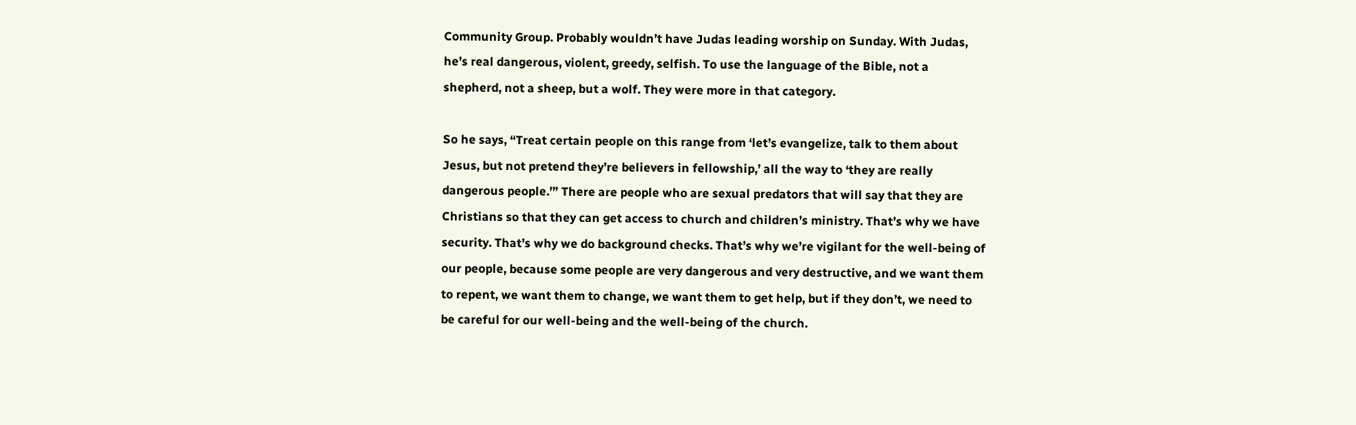Community Group. Probably wouldn’t have Judas leading worship on Sunday. With Judas, he’s real dangerous, violent, greedy, selfish. To use the language of the Bible, not a shepherd, not a sheep, but a wolf. They were more in that category.

So he says, “Treat certain people on this range from ‘let’s evangelize, talk to them about Jesus, but not pretend they’re believers in fellowship,’ all the way to ‘they are really dangerous people.’” There are people who are sexual predators that will say that they are Christians so that they can get access to church and children’s ministry. That’s why we have security. That’s why we do background checks. That’s why we’re vigilant for the well-being of our people, because some people are very dangerous and very destructive, and we want them to repent, we want them to change, we want them to get help, but if they don’t, we need to be careful for our well-being and the well-being of the church.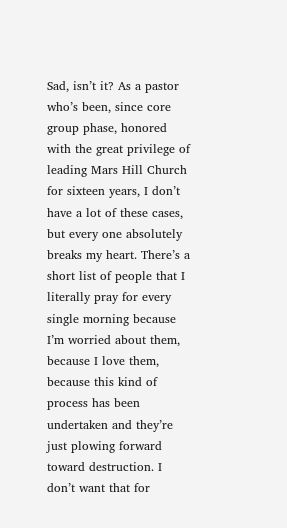Sad, isn’t it? As a pastor who’s been, since core group phase, honored with the great privilege of leading Mars Hill Church for sixteen years, I don’t have a lot of these cases, but every one absolutely breaks my heart. There’s a short list of people that I literally pray for every single morning because I’m worried about them, because I love them, because this kind of process has been undertaken and they’re just plowing forward toward destruction. I don’t want that for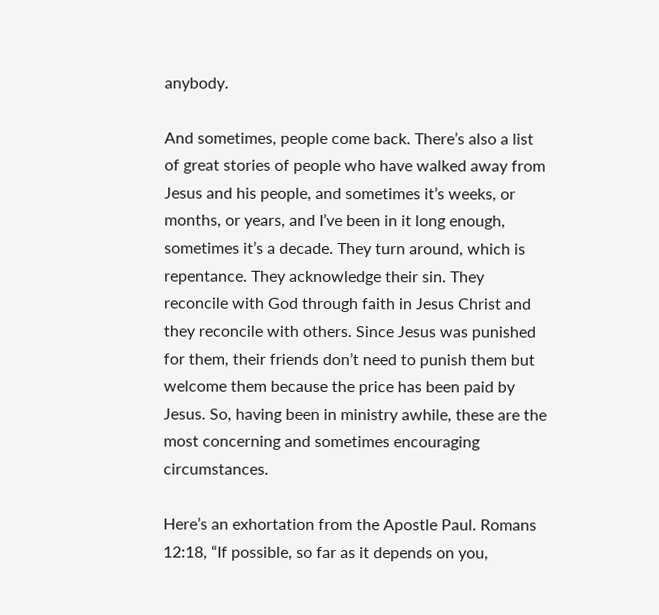anybody.

And sometimes, people come back. There’s also a list of great stories of people who have walked away from Jesus and his people, and sometimes it’s weeks, or months, or years, and I’ve been in it long enough, sometimes it’s a decade. They turn around, which is repentance. They acknowledge their sin. They reconcile with God through faith in Jesus Christ and they reconcile with others. Since Jesus was punished for them, their friends don’t need to punish them but welcome them because the price has been paid by Jesus. So, having been in ministry awhile, these are the most concerning and sometimes encouraging circumstances.

Here’s an exhortation from the Apostle Paul. Romans 12:18, “If possible, so far as it depends on you,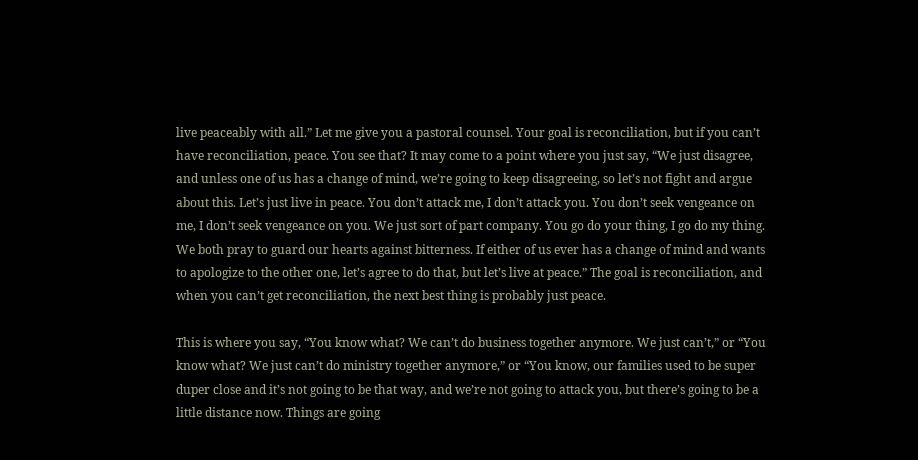live peaceably with all.” Let me give you a pastoral counsel. Your goal is reconciliation, but if you can’t have reconciliation, peace. You see that? It may come to a point where you just say, “We just disagree, and unless one of us has a change of mind, we’re going to keep disagreeing, so let’s not fight and argue about this. Let’s just live in peace. You don’t attack me, I don’t attack you. You don’t seek vengeance on me, I don’t seek vengeance on you. We just sort of part company. You go do your thing, I go do my thing. We both pray to guard our hearts against bitterness. If either of us ever has a change of mind and wants to apologize to the other one, let’s agree to do that, but let’s live at peace.” The goal is reconciliation, and when you can’t get reconciliation, the next best thing is probably just peace.

This is where you say, “You know what? We can’t do business together anymore. We just can’t,” or “You know what? We just can’t do ministry together anymore,” or “You know, our families used to be super duper close and it’s not going to be that way, and we’re not going to attack you, but there’s going to be a little distance now. Things are going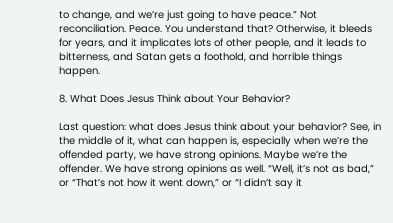to change, and we’re just going to have peace.” Not reconciliation. Peace. You understand that? Otherwise, it bleeds for years, and it implicates lots of other people, and it leads to bitterness, and Satan gets a foothold, and horrible things happen.

8. What Does Jesus Think about Your Behavior?

Last question: what does Jesus think about your behavior? See, in the middle of it, what can happen is, especially when we’re the offended party, we have strong opinions. Maybe we’re the offender. We have strong opinions as well. “Well, it’s not as bad,” or “That’s not how it went down,” or “I didn’t say it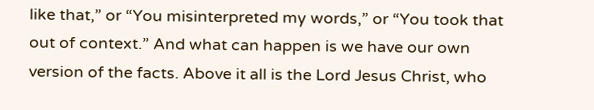like that,” or “You misinterpreted my words,” or “You took that out of context.” And what can happen is we have our own version of the facts. Above it all is the Lord Jesus Christ, who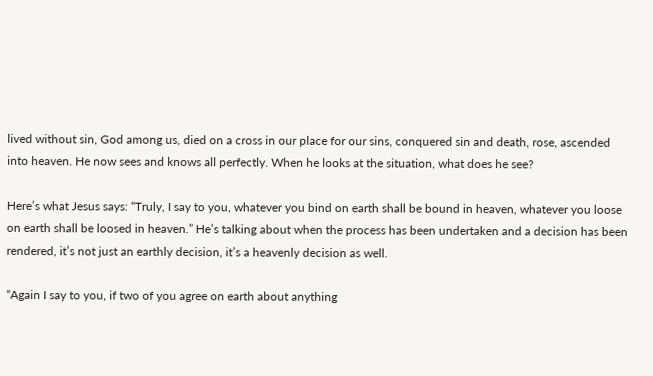lived without sin, God among us, died on a cross in our place for our sins, conquered sin and death, rose, ascended into heaven. He now sees and knows all perfectly. When he looks at the situation, what does he see?

Here’s what Jesus says: “Truly, I say to you, whatever you bind on earth shall be bound in heaven, whatever you loose on earth shall be loosed in heaven.” He’s talking about when the process has been undertaken and a decision has been rendered, it’s not just an earthly decision, it’s a heavenly decision as well.

“Again I say to you, if two of you agree on earth about anything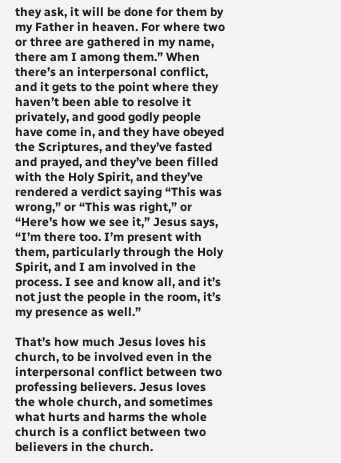they ask, it will be done for them by my Father in heaven. For where two or three are gathered in my name, there am I among them.” When there’s an interpersonal conflict, and it gets to the point where they haven’t been able to resolve it privately, and good godly people have come in, and they have obeyed the Scriptures, and they’ve fasted and prayed, and they’ve been filled with the Holy Spirit, and they’ve rendered a verdict saying “This was wrong,” or “This was right,” or “Here’s how we see it,” Jesus says, “I’m there too. I’m present with them, particularly through the Holy Spirit, and I am involved in the process. I see and know all, and it’s not just the people in the room, it’s my presence as well.”

That’s how much Jesus loves his church, to be involved even in the interpersonal conflict between two professing believers. Jesus loves the whole church, and sometimes what hurts and harms the whole church is a conflict between two believers in the church.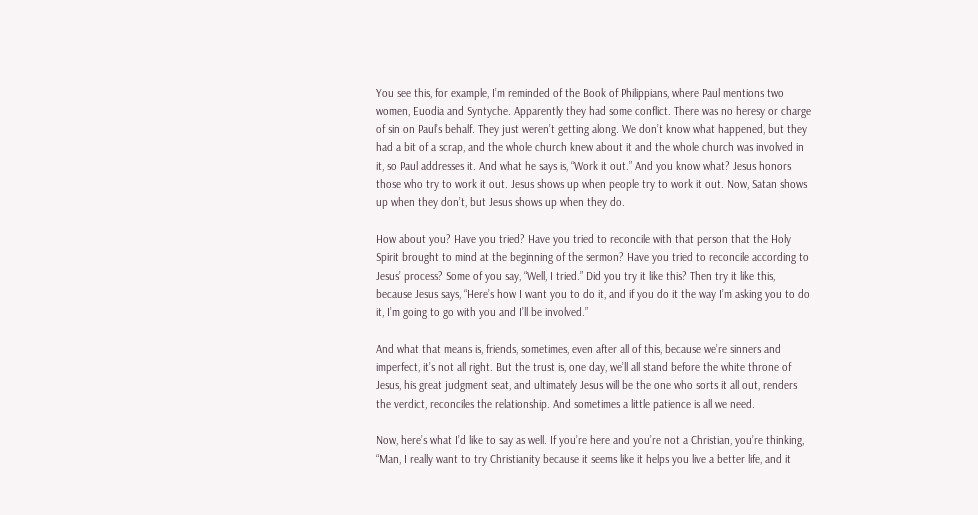You see this, for example, I’m reminded of the Book of Philippians, where Paul mentions two women, Euodia and Syntyche. Apparently they had some conflict. There was no heresy or charge of sin on Paul’s behalf. They just weren’t getting along. We don’t know what happened, but they had a bit of a scrap, and the whole church knew about it and the whole church was involved in it, so Paul addresses it. And what he says is, “Work it out.” And you know what? Jesus honors those who try to work it out. Jesus shows up when people try to work it out. Now, Satan shows up when they don’t, but Jesus shows up when they do.

How about you? Have you tried? Have you tried to reconcile with that person that the Holy Spirit brought to mind at the beginning of the sermon? Have you tried to reconcile according to Jesus’ process? Some of you say, “Well, I tried.” Did you try it like this? Then try it like this, because Jesus says, “Here’s how I want you to do it, and if you do it the way I’m asking you to do it, I’m going to go with you and I’ll be involved.”

And what that means is, friends, sometimes, even after all of this, because we’re sinners and imperfect, it’s not all right. But the trust is, one day, we’ll all stand before the white throne of Jesus, his great judgment seat, and ultimately Jesus will be the one who sorts it all out, renders the verdict, reconciles the relationship. And sometimes a little patience is all we need.

Now, here’s what I’d like to say as well. If you’re here and you’re not a Christian, you’re thinking, “Man, I really want to try Christianity because it seems like it helps you live a better life, and it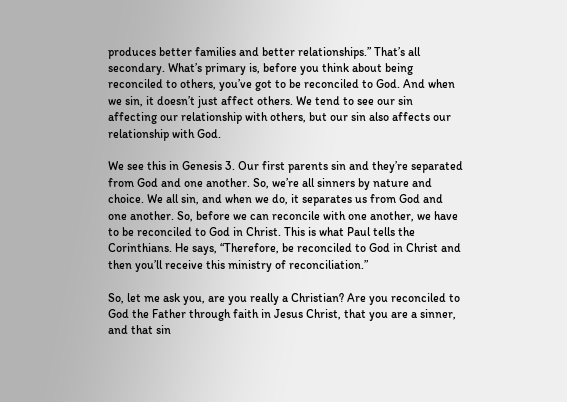produces better families and better relationships.” That’s all secondary. What’s primary is, before you think about being reconciled to others, you’ve got to be reconciled to God. And when we sin, it doesn’t just affect others. We tend to see our sin affecting our relationship with others, but our sin also affects our relationship with God.

We see this in Genesis 3. Our first parents sin and they’re separated from God and one another. So, we’re all sinners by nature and choice. We all sin, and when we do, it separates us from God and one another. So, before we can reconcile with one another, we have to be reconciled to God in Christ. This is what Paul tells the Corinthians. He says, “Therefore, be reconciled to God in Christ and then you’ll receive this ministry of reconciliation.”

So, let me ask you, are you really a Christian? Are you reconciled to God the Father through faith in Jesus Christ, that you are a sinner, and that sin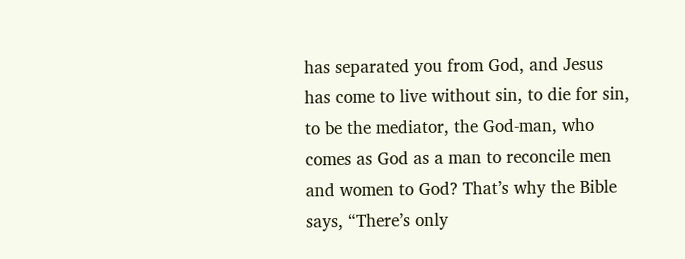has separated you from God, and Jesus has come to live without sin, to die for sin, to be the mediator, the God-man, who comes as God as a man to reconcile men and women to God? That’s why the Bible says, “There’s only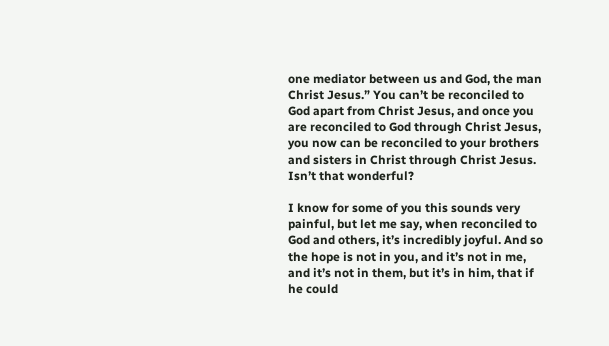one mediator between us and God, the man Christ Jesus.” You can’t be reconciled to God apart from Christ Jesus, and once you are reconciled to God through Christ Jesus, you now can be reconciled to your brothers and sisters in Christ through Christ Jesus. Isn’t that wonderful?

I know for some of you this sounds very painful, but let me say, when reconciled to God and others, it’s incredibly joyful. And so the hope is not in you, and it’s not in me, and it’s not in them, but it’s in him, that if he could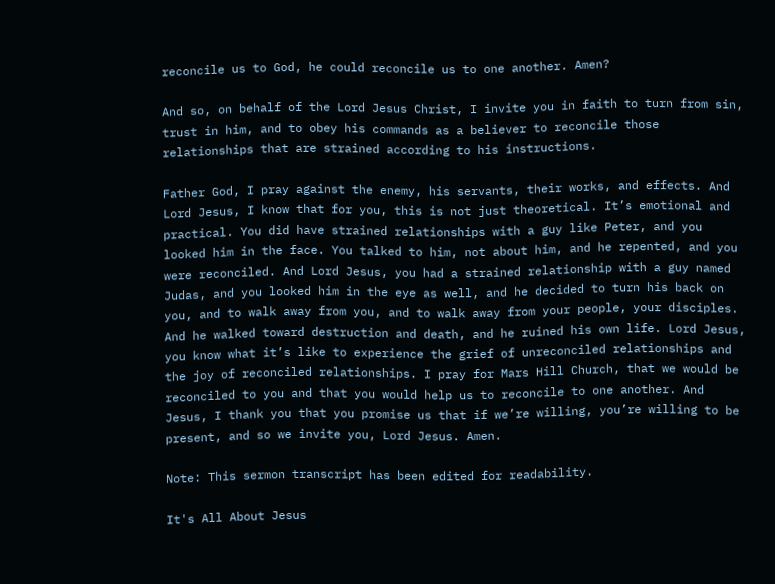reconcile us to God, he could reconcile us to one another. Amen?

And so, on behalf of the Lord Jesus Christ, I invite you in faith to turn from sin, trust in him, and to obey his commands as a believer to reconcile those relationships that are strained according to his instructions.

Father God, I pray against the enemy, his servants, their works, and effects. And Lord Jesus, I know that for you, this is not just theoretical. It’s emotional and practical. You did have strained relationships with a guy like Peter, and you looked him in the face. You talked to him, not about him, and he repented, and you were reconciled. And Lord Jesus, you had a strained relationship with a guy named Judas, and you looked him in the eye as well, and he decided to turn his back on you, and to walk away from you, and to walk away from your people, your disciples. And he walked toward destruction and death, and he ruined his own life. Lord Jesus, you know what it’s like to experience the grief of unreconciled relationships and the joy of reconciled relationships. I pray for Mars Hill Church, that we would be reconciled to you and that you would help us to reconcile to one another. And Jesus, I thank you that you promise us that if we’re willing, you’re willing to be present, and so we invite you, Lord Jesus. Amen.

Note: This sermon transcript has been edited for readability.

It's All About Jesus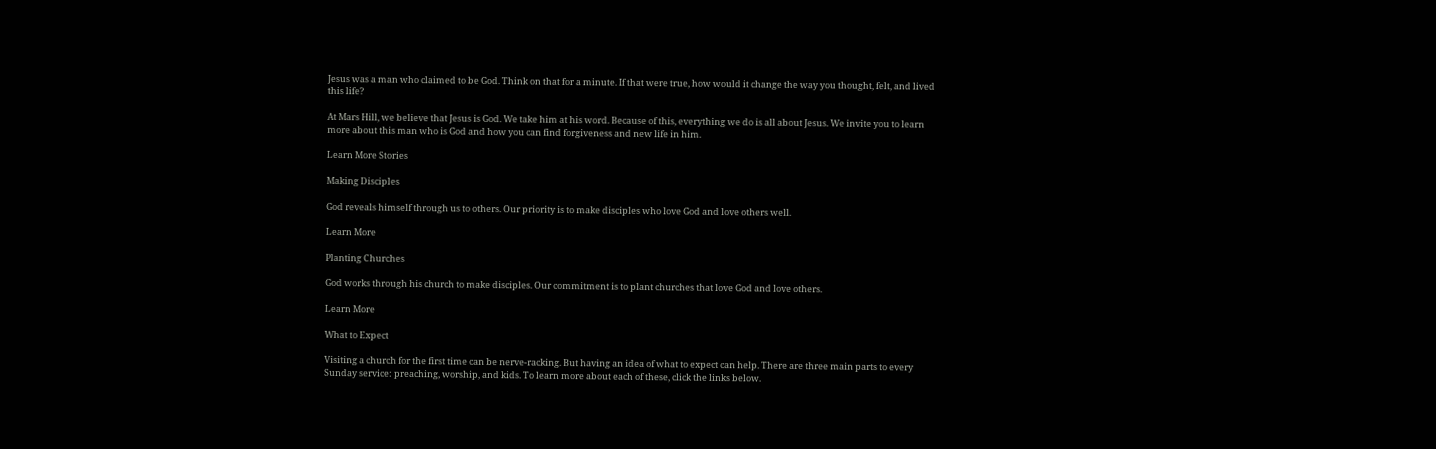Jesus was a man who claimed to be God. Think on that for a minute. If that were true, how would it change the way you thought, felt, and lived this life?

At Mars Hill, we believe that Jesus is God. We take him at his word. Because of this, everything we do is all about Jesus. We invite you to learn more about this man who is God and how you can find forgiveness and new life in him.

Learn More Stories

Making Disciples

God reveals himself through us to others. Our priority is to make disciples who love God and love others well.

Learn More

Planting Churches

God works through his church to make disciples. Our commitment is to plant churches that love God and love others.

Learn More

What to Expect

Visiting a church for the first time can be nerve-racking. But having an idea of what to expect can help. There are three main parts to every Sunday service: preaching, worship, and kids. To learn more about each of these, click the links below.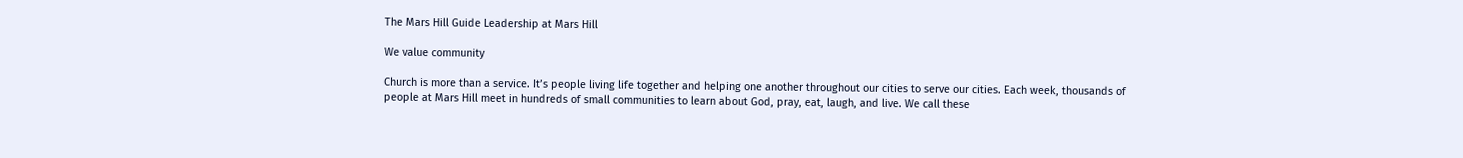The Mars Hill Guide Leadership at Mars Hill

We value community

Church is more than a service. It’s people living life together and helping one another throughout our cities to serve our cities. Each week, thousands of people at Mars Hill meet in hundreds of small communities to learn about God, pray, eat, laugh, and live. We call these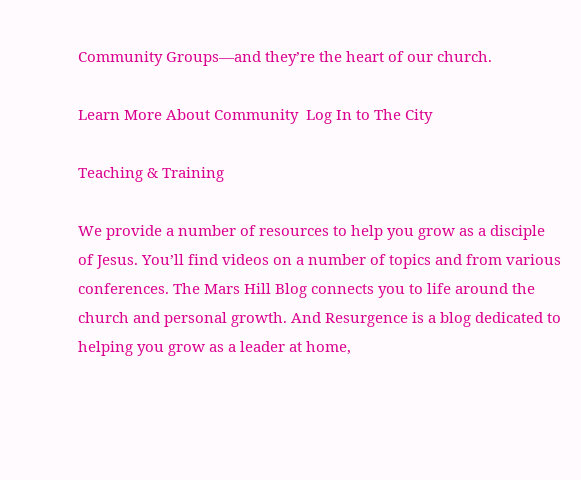Community Groups—and they’re the heart of our church.

Learn More About Community  Log In to The City

Teaching & Training

We provide a number of resources to help you grow as a disciple of Jesus. You’ll find videos on a number of topics and from various conferences. The Mars Hill Blog connects you to life around the church and personal growth. And Resurgence is a blog dedicated to helping you grow as a leader at home,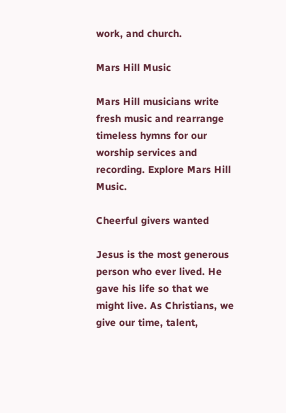work, and church.

Mars Hill Music

Mars Hill musicians write fresh music and rearrange timeless hymns for our worship services and recording. Explore Mars Hill Music.

Cheerful givers wanted

Jesus is the most generous person who ever lived. He gave his life so that we might live. As Christians, we give our time, talent,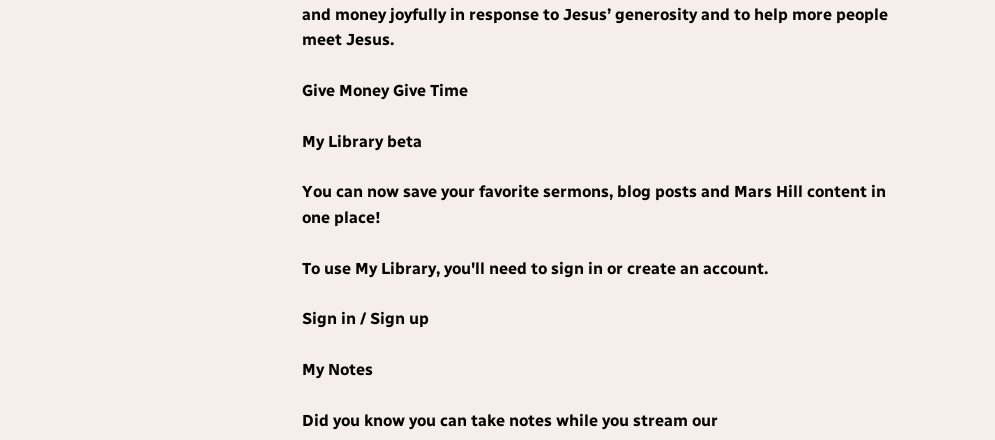and money joyfully in response to Jesus’ generosity and to help more people meet Jesus.

Give Money Give Time

My Library beta

You can now save your favorite sermons, blog posts and Mars Hill content in one place!

To use My Library, you'll need to sign in or create an account.

Sign in / Sign up

My Notes

Did you know you can take notes while you stream our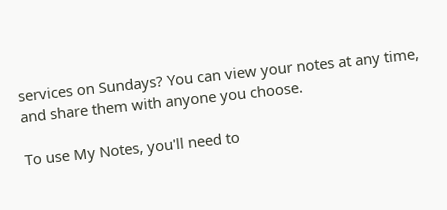services on Sundays? You can view your notes at any time, and share them with anyone you choose.

To use My Notes, you'll need to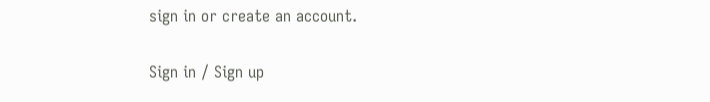sign in or create an account.

Sign in / Sign up